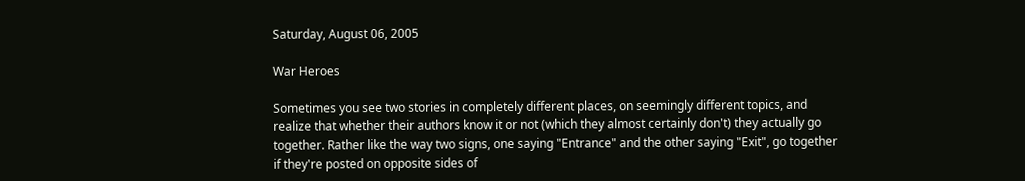Saturday, August 06, 2005

War Heroes

Sometimes you see two stories in completely different places, on seemingly different topics, and realize that whether their authors know it or not (which they almost certainly don't) they actually go together. Rather like the way two signs, one saying "Entrance" and the other saying "Exit", go together if they're posted on opposite sides of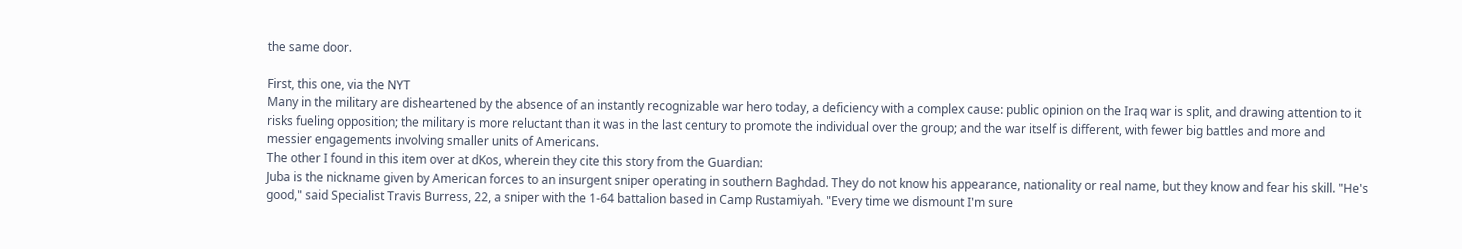the same door.

First, this one, via the NYT
Many in the military are disheartened by the absence of an instantly recognizable war hero today, a deficiency with a complex cause: public opinion on the Iraq war is split, and drawing attention to it risks fueling opposition; the military is more reluctant than it was in the last century to promote the individual over the group; and the war itself is different, with fewer big battles and more and messier engagements involving smaller units of Americans.
The other I found in this item over at dKos, wherein they cite this story from the Guardian:
Juba is the nickname given by American forces to an insurgent sniper operating in southern Baghdad. They do not know his appearance, nationality or real name, but they know and fear his skill. "He's good," said Specialist Travis Burress, 22, a sniper with the 1-64 battalion based in Camp Rustamiyah. "Every time we dismount I'm sure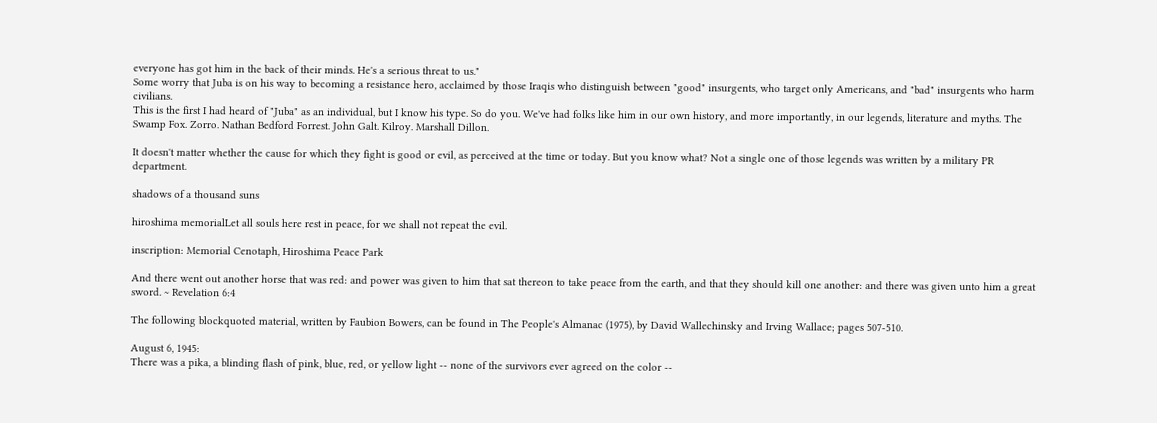everyone has got him in the back of their minds. He's a serious threat to us."
Some worry that Juba is on his way to becoming a resistance hero, acclaimed by those Iraqis who distinguish between "good" insurgents, who target only Americans, and "bad" insurgents who harm civilians.
This is the first I had heard of "Juba" as an individual, but I know his type. So do you. We've had folks like him in our own history, and more importantly, in our legends, literature and myths. The Swamp Fox. Zorro. Nathan Bedford Forrest. John Galt. Kilroy. Marshall Dillon.

It doesn't matter whether the cause for which they fight is good or evil, as perceived at the time or today. But you know what? Not a single one of those legends was written by a military PR department.

shadows of a thousand suns

hiroshima memorialLet all souls here rest in peace, for we shall not repeat the evil.

inscription: Memorial Cenotaph, Hiroshima Peace Park

And there went out another horse that was red: and power was given to him that sat thereon to take peace from the earth, and that they should kill one another: and there was given unto him a great sword. ~ Revelation 6:4

The following blockquoted material, written by Faubion Bowers, can be found in The People's Almanac (1975), by David Wallechinsky and Irving Wallace; pages 507-510.

August 6, 1945:
There was a pika, a blinding flash of pink, blue, red, or yellow light -- none of the survivors ever agreed on the color --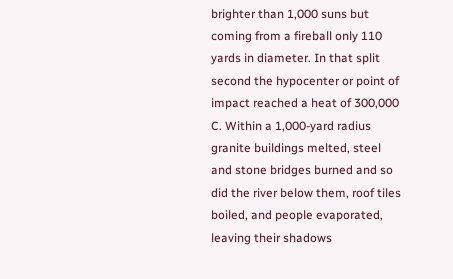brighter than 1,000 suns but coming from a fireball only 110 yards in diameter. In that split second the hypocenter or point of impact reached a heat of 300,000 C. Within a 1,000-yard radius granite buildings melted, steel and stone bridges burned and so did the river below them, roof tiles boiled, and people evaporated, leaving their shadows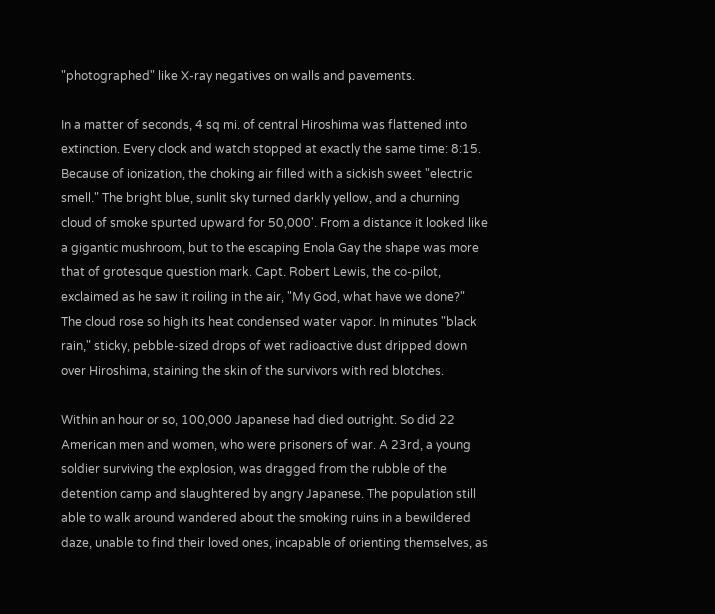"photographed" like X-ray negatives on walls and pavements.

In a matter of seconds, 4 sq mi. of central Hiroshima was flattened into extinction. Every clock and watch stopped at exactly the same time: 8:15. Because of ionization, the choking air filled with a sickish sweet "electric smell." The bright blue, sunlit sky turned darkly yellow, and a churning cloud of smoke spurted upward for 50,000'. From a distance it looked like a gigantic mushroom, but to the escaping Enola Gay the shape was more that of grotesque question mark. Capt. Robert Lewis, the co-pilot, exclaimed as he saw it roiling in the air, "My God, what have we done?" The cloud rose so high its heat condensed water vapor. In minutes "black rain," sticky, pebble-sized drops of wet radioactive dust dripped down over Hiroshima, staining the skin of the survivors with red blotches.

Within an hour or so, 100,000 Japanese had died outright. So did 22 American men and women, who were prisoners of war. A 23rd, a young soldier surviving the explosion, was dragged from the rubble of the detention camp and slaughtered by angry Japanese. The population still able to walk around wandered about the smoking ruins in a bewildered daze, unable to find their loved ones, incapable of orienting themselves, as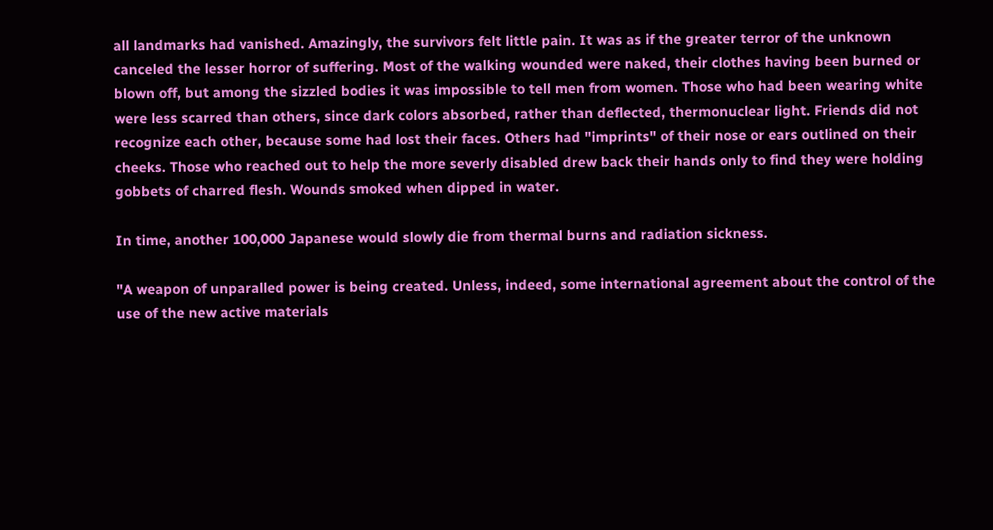all landmarks had vanished. Amazingly, the survivors felt little pain. It was as if the greater terror of the unknown canceled the lesser horror of suffering. Most of the walking wounded were naked, their clothes having been burned or blown off, but among the sizzled bodies it was impossible to tell men from women. Those who had been wearing white were less scarred than others, since dark colors absorbed, rather than deflected, thermonuclear light. Friends did not recognize each other, because some had lost their faces. Others had "imprints" of their nose or ears outlined on their cheeks. Those who reached out to help the more severly disabled drew back their hands only to find they were holding gobbets of charred flesh. Wounds smoked when dipped in water.

In time, another 100,000 Japanese would slowly die from thermal burns and radiation sickness.

"A weapon of unparalled power is being created. Unless, indeed, some international agreement about the control of the use of the new active materials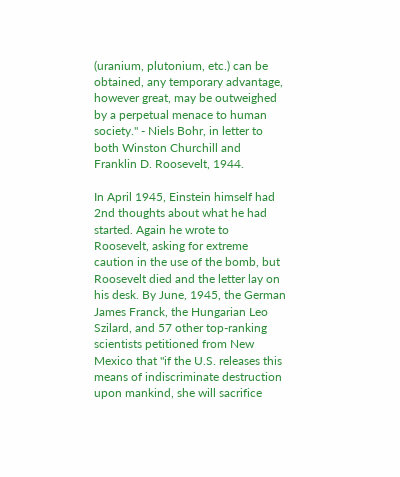(uranium, plutonium, etc.) can be obtained, any temporary advantage, however great, may be outweighed by a perpetual menace to human society." - Niels Bohr, in letter to both Winston Churchill and Franklin D. Roosevelt, 1944.

In April 1945, Einstein himself had 2nd thoughts about what he had started. Again he wrote to Roosevelt, asking for extreme caution in the use of the bomb, but Roosevelt died and the letter lay on his desk. By June, 1945, the German James Franck, the Hungarian Leo Szilard, and 57 other top-ranking scientists petitioned from New Mexico that "if the U.S. releases this means of indiscriminate destruction upon mankind, she will sacrifice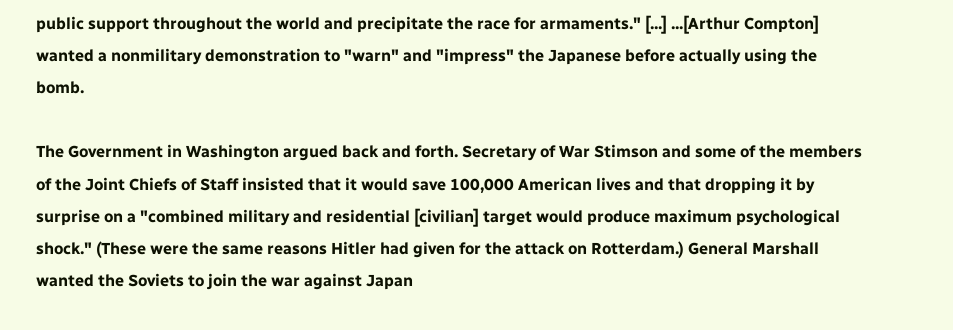public support throughout the world and precipitate the race for armaments." [...] ...[Arthur Compton] wanted a nonmilitary demonstration to "warn" and "impress" the Japanese before actually using the bomb.

The Government in Washington argued back and forth. Secretary of War Stimson and some of the members of the Joint Chiefs of Staff insisted that it would save 100,000 American lives and that dropping it by surprise on a "combined military and residential [civilian] target would produce maximum psychological shock." (These were the same reasons Hitler had given for the attack on Rotterdam.) General Marshall wanted the Soviets to join the war against Japan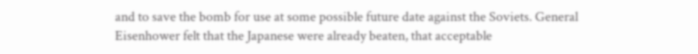and to save the bomb for use at some possible future date against the Soviets. General Eisenhower felt that the Japanese were already beaten, that acceptable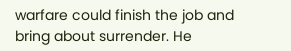warfare could finish the job and bring about surrender. He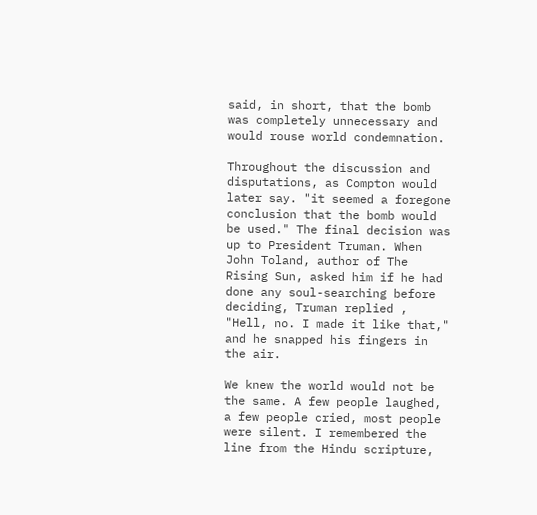said, in short, that the bomb was completely unnecessary and would rouse world condemnation.

Throughout the discussion and disputations, as Compton would later say. "it seemed a foregone conclusion that the bomb would be used." The final decision was up to President Truman. When John Toland, author of The Rising Sun, asked him if he had done any soul-searching before deciding, Truman replied , "Hell, no. I made it like that," and he snapped his fingers in the air.

We knew the world would not be the same. A few people laughed, a few people cried, most people were silent. I remembered the line from the Hindu scripture,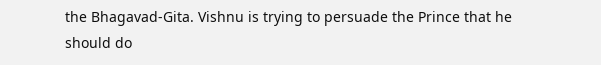the Bhagavad-Gita. Vishnu is trying to persuade the Prince that he should do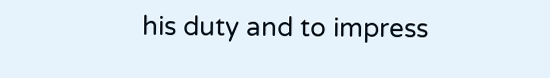his duty and to impress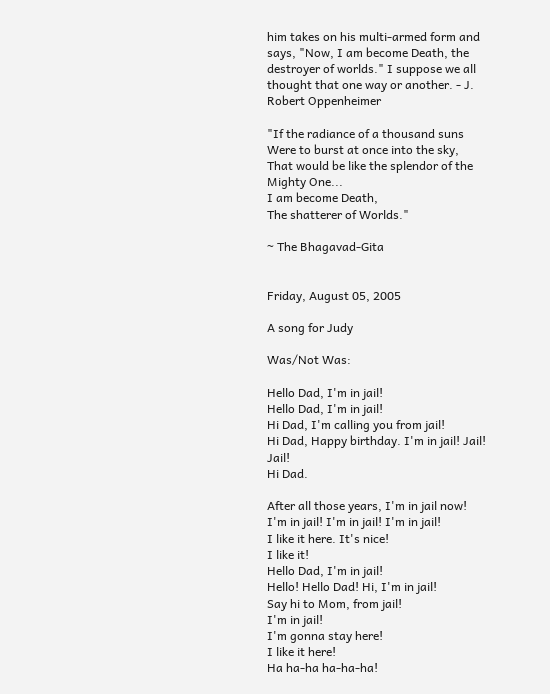him takes on his multi-armed form and says, "Now, I am become Death, the destroyer of worlds." I suppose we all thought that one way or another. - J. Robert Oppenheimer

"If the radiance of a thousand suns
Were to burst at once into the sky,
That would be like the splendor of the Mighty One...
I am become Death,
The shatterer of Worlds."

~ The Bhagavad-Gita


Friday, August 05, 2005

A song for Judy

Was/Not Was:

Hello Dad, I'm in jail!
Hello Dad, I'm in jail!
Hi Dad, I'm calling you from jail!
Hi Dad, Happy birthday. I'm in jail! Jail! Jail!
Hi Dad.

After all those years, I'm in jail now!
I'm in jail! I'm in jail! I'm in jail!
I like it here. It's nice!
I like it!
Hello Dad, I'm in jail!
Hello! Hello Dad! Hi, I'm in jail!
Say hi to Mom, from jail!
I'm in jail!
I'm gonna stay here!
I like it here!
Ha ha-ha ha-ha-ha!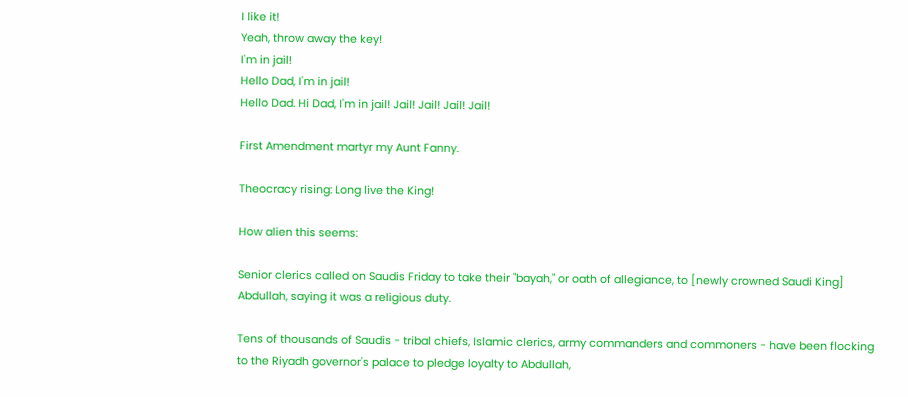I like it!
Yeah, throw away the key!
I'm in jail!
Hello Dad, I'm in jail!
Hello Dad. Hi Dad, I'm in jail! Jail! Jail! Jail! Jail!

First Amendment martyr my Aunt Fanny.

Theocracy rising: Long live the King!

How alien this seems:

Senior clerics called on Saudis Friday to take their "bayah," or oath of allegiance, to [newly crowned Saudi King] Abdullah, saying it was a religious duty.

Tens of thousands of Saudis - tribal chiefs, Islamic clerics, army commanders and commoners - have been flocking to the Riyadh governor's palace to pledge loyalty to Abdullah,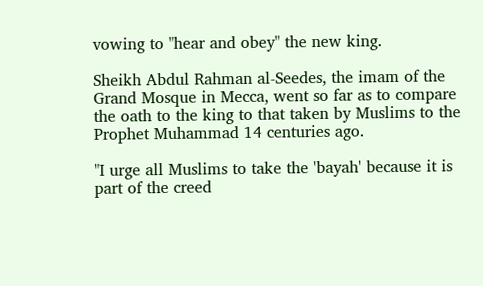vowing to "hear and obey" the new king.

Sheikh Abdul Rahman al-Seedes, the imam of the Grand Mosque in Mecca, went so far as to compare the oath to the king to that taken by Muslims to the Prophet Muhammad 14 centuries ago.

"I urge all Muslims to take the 'bayah' because it is part of the creed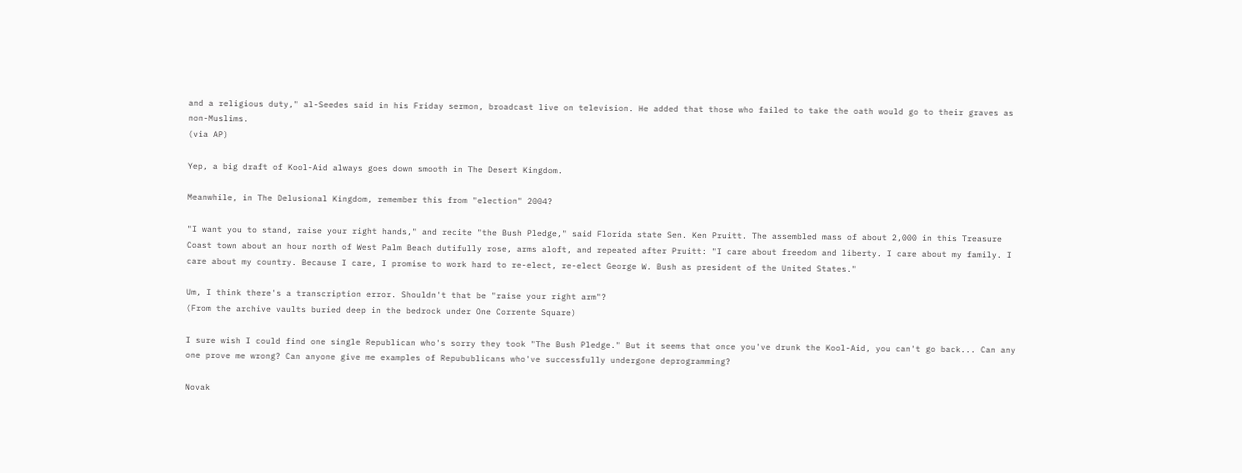and a religious duty," al-Seedes said in his Friday sermon, broadcast live on television. He added that those who failed to take the oath would go to their graves as non-Muslims.
(via AP)

Yep, a big draft of Kool-Aid always goes down smooth in The Desert Kingdom.

Meanwhile, in The Delusional Kingdom, remember this from "election" 2004?

"I want you to stand, raise your right hands," and recite "the Bush Pledge," said Florida state Sen. Ken Pruitt. The assembled mass of about 2,000 in this Treasure Coast town about an hour north of West Palm Beach dutifully rose, arms aloft, and repeated after Pruitt: "I care about freedom and liberty. I care about my family. I care about my country. Because I care, I promise to work hard to re-elect, re-elect George W. Bush as president of the United States."

Um, I think there's a transcription error. Shouldn't that be "raise your right arm"?
(From the archive vaults buried deep in the bedrock under One Corrente Square)

I sure wish I could find one single Republican who's sorry they took "The Bush Pledge." But it seems that once you've drunk the Kool-Aid, you can't go back... Can any one prove me wrong? Can anyone give me examples of Repubublicans who've successfully undergone deprogramming?

Novak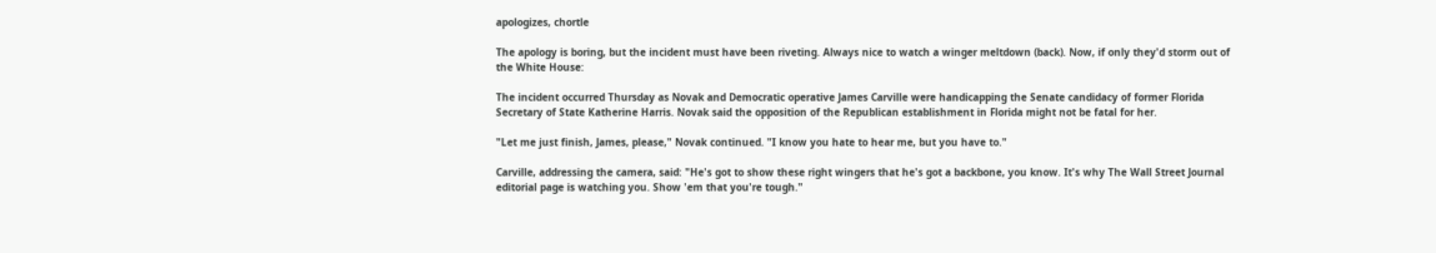apologizes, chortle

The apology is boring, but the incident must have been riveting. Always nice to watch a winger meltdown (back). Now, if only they'd storm out of the White House:

The incident occurred Thursday as Novak and Democratic operative James Carville were handicapping the Senate candidacy of former Florida Secretary of State Katherine Harris. Novak said the opposition of the Republican establishment in Florida might not be fatal for her.

"Let me just finish, James, please," Novak continued. "I know you hate to hear me, but you have to."

Carville, addressing the camera, said: "He's got to show these right wingers that he's got a backbone, you know. It's why The Wall Street Journal editorial page is watching you. Show 'em that you're tough."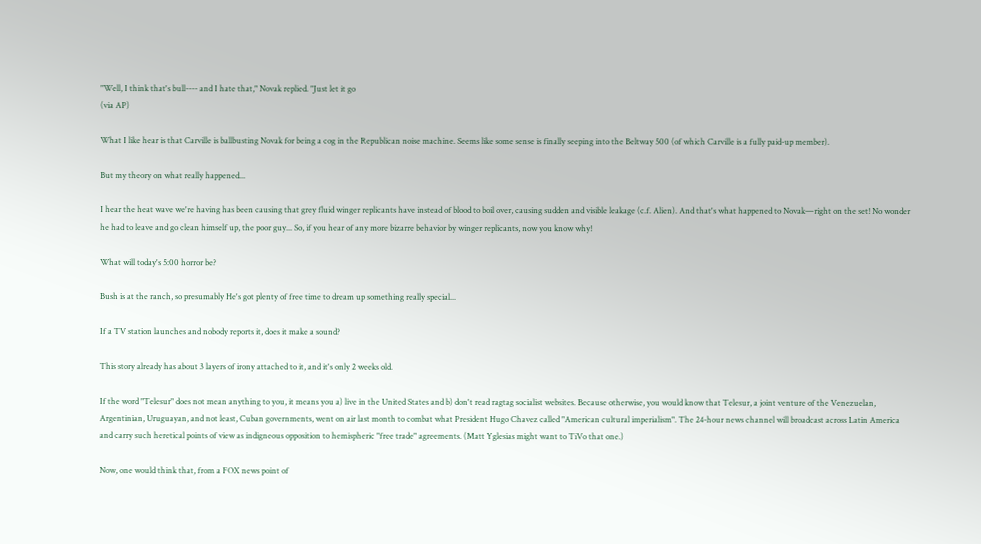"Well, I think that's bull---- and I hate that," Novak replied. "Just let it go
(via AP)

What I like hear is that Carville is ballbusting Novak for being a cog in the Republican noise machine. Seems like some sense is finally seeping into the Beltway 500 (of which Carville is a fully paid-up member).

But my theory on what really happened...

I hear the heat wave we're having has been causing that grey fluid winger replicants have instead of blood to boil over, causing sudden and visible leakage (c.f. Alien). And that's what happened to Novak—right on the set! No wonder he had to leave and go clean himself up, the poor guy... So, if you hear of any more bizarre behavior by winger replicants, now you know why!

What will today's 5:00 horror be?

Bush is at the ranch, so presumably He's got plenty of free time to dream up something really special...

If a TV station launches and nobody reports it, does it make a sound?

This story already has about 3 layers of irony attached to it, and it's only 2 weeks old.

If the word "Telesur" does not mean anything to you, it means you a) live in the United States and b) don't read ragtag socialist websites. Because otherwise, you would know that Telesur, a joint venture of the Venezuelan, Argentinian, Uruguayan, and not least, Cuban governments, went on air last month to combat what President Hugo Chavez called "American cultural imperialism". The 24-hour news channel will broadcast across Latin America and carry such heretical points of view as indigneous opposition to hemispheric "free trade" agreements. (Matt Yglesias might want to TiVo that one.)

Now, one would think that, from a FOX news point of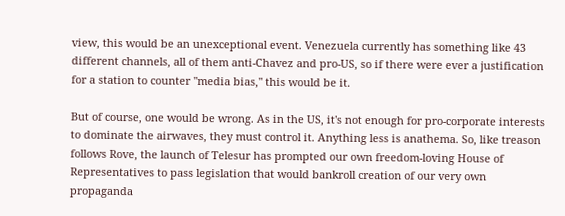view, this would be an unexceptional event. Venezuela currently has something like 43 different channels, all of them anti-Chavez and pro-US, so if there were ever a justification for a station to counter "media bias," this would be it.

But of course, one would be wrong. As in the US, it's not enough for pro-corporate interests to dominate the airwaves, they must control it. Anything less is anathema. So, like treason follows Rove, the launch of Telesur has prompted our own freedom-loving House of Representatives to pass legislation that would bankroll creation of our very own propaganda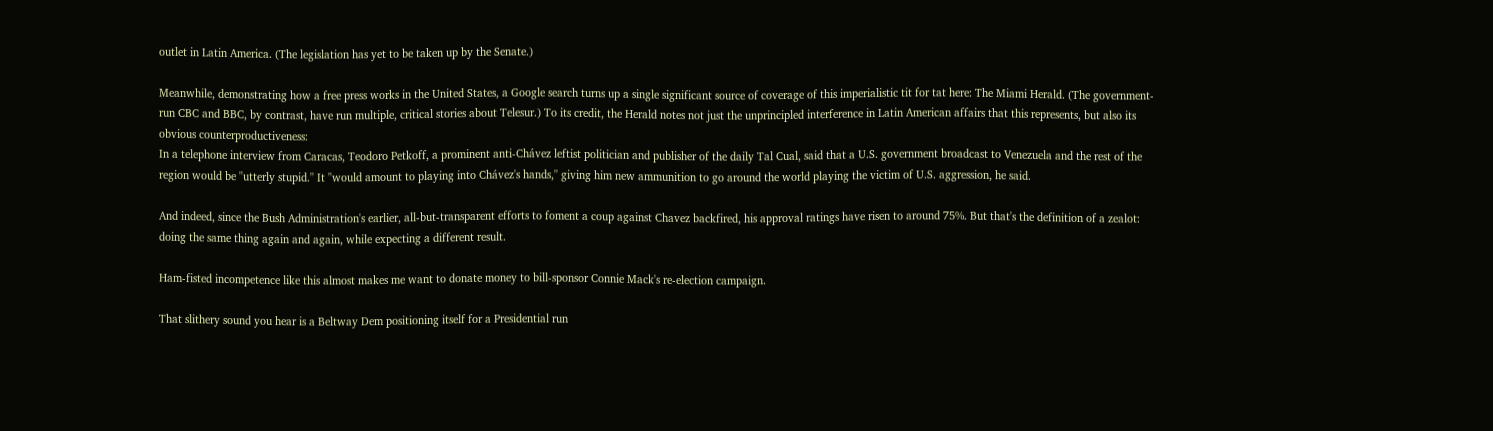outlet in Latin America. (The legislation has yet to be taken up by the Senate.)

Meanwhile, demonstrating how a free press works in the United States, a Google search turns up a single significant source of coverage of this imperialistic tit for tat here: The Miami Herald. (The government-run CBC and BBC, by contrast, have run multiple, critical stories about Telesur.) To its credit, the Herald notes not just the unprincipled interference in Latin American affairs that this represents, but also its obvious counterproductiveness:
In a telephone interview from Caracas, Teodoro Petkoff, a prominent anti-Chávez leftist politician and publisher of the daily Tal Cual, said that a U.S. government broadcast to Venezuela and the rest of the region would be ''utterly stupid.'' It ''would amount to playing into Chávez's hands,'' giving him new ammunition to go around the world playing the victim of U.S. aggression, he said.

And indeed, since the Bush Administration's earlier, all-but-transparent efforts to foment a coup against Chavez backfired, his approval ratings have risen to around 75%. But that's the definition of a zealot: doing the same thing again and again, while expecting a different result.

Ham-fisted incompetence like this almost makes me want to donate money to bill-sponsor Connie Mack's re-election campaign.

That slithery sound you hear is a Beltway Dem positioning itself for a Presidential run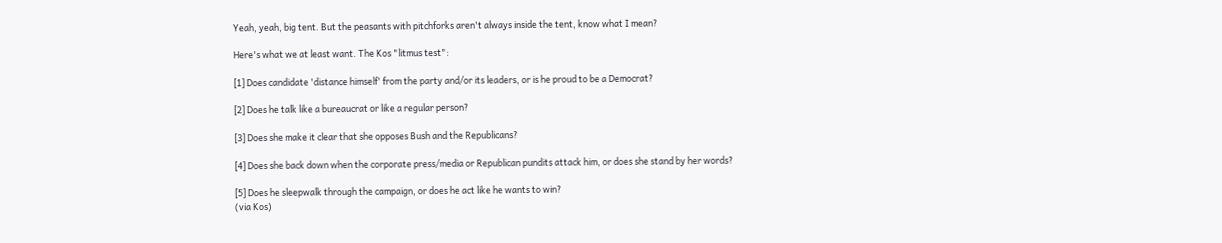Yeah, yeah, big tent. But the peasants with pitchforks aren't always inside the tent, know what I mean?

Here's what we at least want. The Kos "litmus test":

[1] Does candidate 'distance himself' from the party and/or its leaders, or is he proud to be a Democrat?

[2] Does he talk like a bureaucrat or like a regular person?

[3] Does she make it clear that she opposes Bush and the Republicans?

[4] Does she back down when the corporate press/media or Republican pundits attack him, or does she stand by her words?

[5] Does he sleepwalk through the campaign, or does he act like he wants to win?
(via Kos)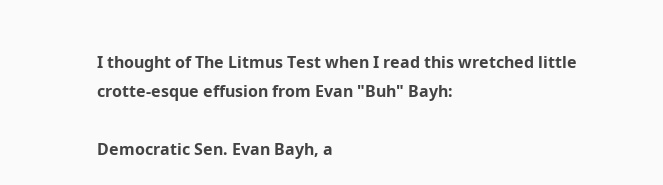I thought of The Litmus Test when I read this wretched little crotte-esque effusion from Evan "Buh" Bayh:

Democratic Sen. Evan Bayh, a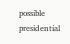possible presidential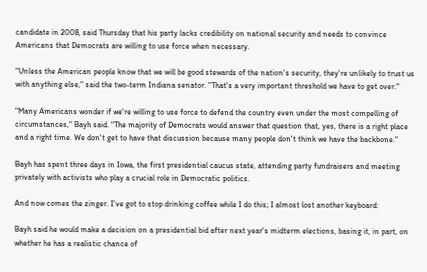candidate in 2008, said Thursday that his party lacks credibility on national security and needs to convince Americans that Democrats are willing to use force when necessary.

"Unless the American people know that we will be good stewards of the nation's security, they're unlikely to trust us with anything else," said the two-term Indiana senator. "That's a very important threshold we have to get over."

"Many Americans wonder if we're willing to use force to defend the country even under the most compelling of circumstances," Bayh said. "The majority of Democrats would answer that question that, yes, there is a right place and a right time. We don't get to have that discussion because many people don't think we have the backbone."

Bayh has spent three days in Iowa, the first presidential caucus state, attending party fundraisers and meeting privately with activists who play a crucial role in Democratic politics.

And now comes the zinger. I've got to stop drinking coffee while I do this; I almost lost another keyboard:

Bayh said he would make a decision on a presidential bid after next year's midterm elections, basing it, in part, on whether he has a realistic chance of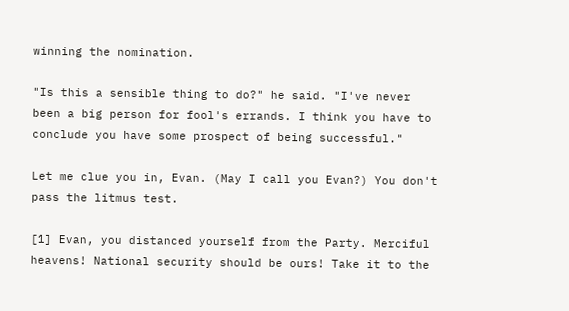winning the nomination.

"Is this a sensible thing to do?" he said. "I've never been a big person for fool's errands. I think you have to conclude you have some prospect of being successful."

Let me clue you in, Evan. (May I call you Evan?) You don't pass the litmus test.

[1] Evan, you distanced yourself from the Party. Merciful heavens! National security should be ours! Take it to the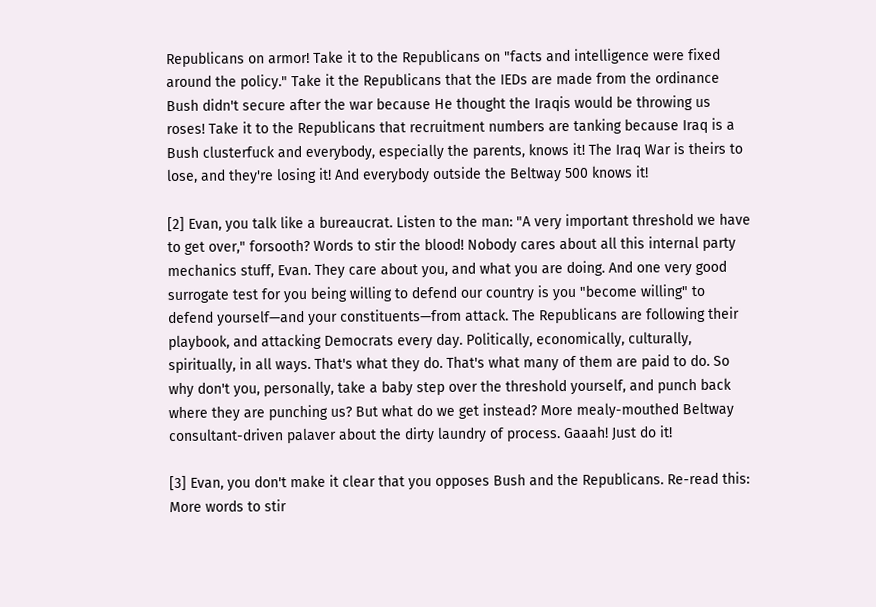Republicans on armor! Take it to the Republicans on "facts and intelligence were fixed around the policy." Take it the Republicans that the IEDs are made from the ordinance Bush didn't secure after the war because He thought the Iraqis would be throwing us roses! Take it to the Republicans that recruitment numbers are tanking because Iraq is a Bush clusterfuck and everybody, especially the parents, knows it! The Iraq War is theirs to lose, and they're losing it! And everybody outside the Beltway 500 knows it!

[2] Evan, you talk like a bureaucrat. Listen to the man: "A very important threshold we have to get over," forsooth? Words to stir the blood! Nobody cares about all this internal party mechanics stuff, Evan. They care about you, and what you are doing. And one very good surrogate test for you being willing to defend our country is you "become willing" to defend yourself—and your constituents—from attack. The Republicans are following their playbook, and attacking Democrats every day. Politically, economically, culturally, spiritually, in all ways. That's what they do. That's what many of them are paid to do. So why don't you, personally, take a baby step over the threshold yourself, and punch back where they are punching us? But what do we get instead? More mealy-mouthed Beltway consultant-driven palaver about the dirty laundry of process. Gaaah! Just do it!

[3] Evan, you don't make it clear that you opposes Bush and the Republicans. Re-read this: More words to stir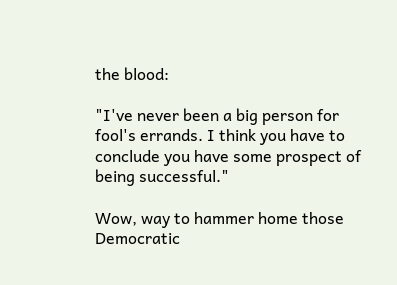the blood:

"I've never been a big person for fool's errands. I think you have to conclude you have some prospect of being successful."

Wow, way to hammer home those Democratic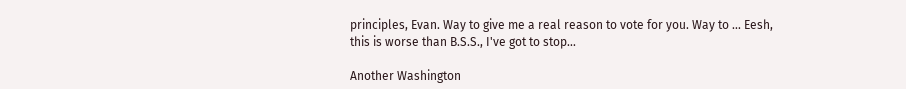principles, Evan. Way to give me a real reason to vote for you. Way to ... Eesh, this is worse than B.S.S., I've got to stop...

Another Washington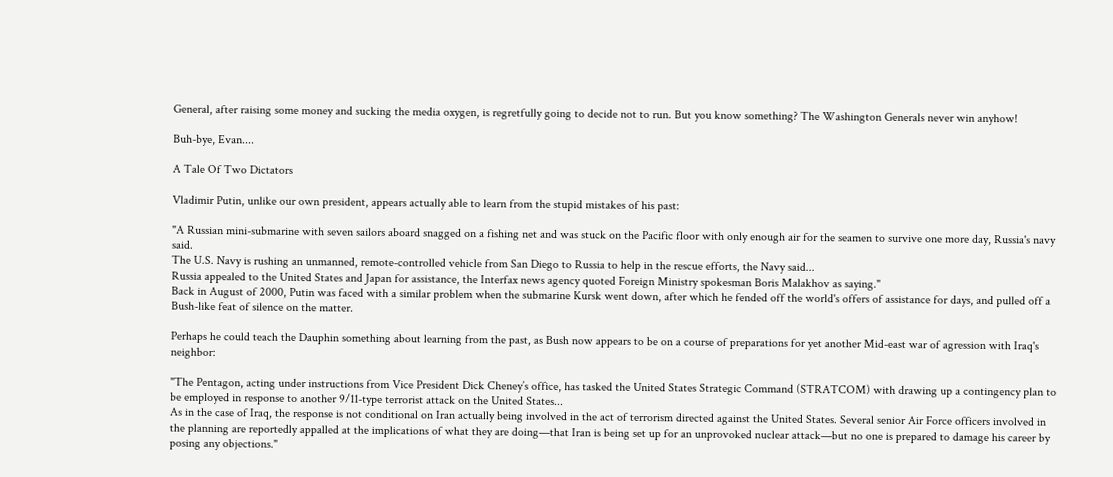General, after raising some money and sucking the media oxygen, is regretfully going to decide not to run. But you know something? The Washington Generals never win anyhow!

Buh-bye, Evan....

A Tale Of Two Dictators

Vladimir Putin, unlike our own president, appears actually able to learn from the stupid mistakes of his past:

"A Russian mini-submarine with seven sailors aboard snagged on a fishing net and was stuck on the Pacific floor with only enough air for the seamen to survive one more day, Russia's navy said.
The U.S. Navy is rushing an unmanned, remote-controlled vehicle from San Diego to Russia to help in the rescue efforts, the Navy said...
Russia appealed to the United States and Japan for assistance, the Interfax news agency quoted Foreign Ministry spokesman Boris Malakhov as saying."
Back in August of 2000, Putin was faced with a similar problem when the submarine Kursk went down, after which he fended off the world's offers of assistance for days, and pulled off a Bush-like feat of silence on the matter.

Perhaps he could teach the Dauphin something about learning from the past, as Bush now appears to be on a course of preparations for yet another Mid-east war of agression with Iraq's neighbor:

"The Pentagon, acting under instructions from Vice President Dick Cheney’s office, has tasked the United States Strategic Command (STRATCOM) with drawing up a contingency plan to be employed in response to another 9/11-type terrorist attack on the United States...
As in the case of Iraq, the response is not conditional on Iran actually being involved in the act of terrorism directed against the United States. Several senior Air Force officers involved in the planning are reportedly appalled at the implications of what they are doing—that Iran is being set up for an unprovoked nuclear attack—but no one is prepared to damage his career by posing any objections."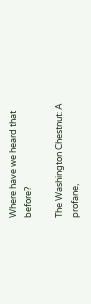Where have we heard that before?

The Washington Chestnut: A profane,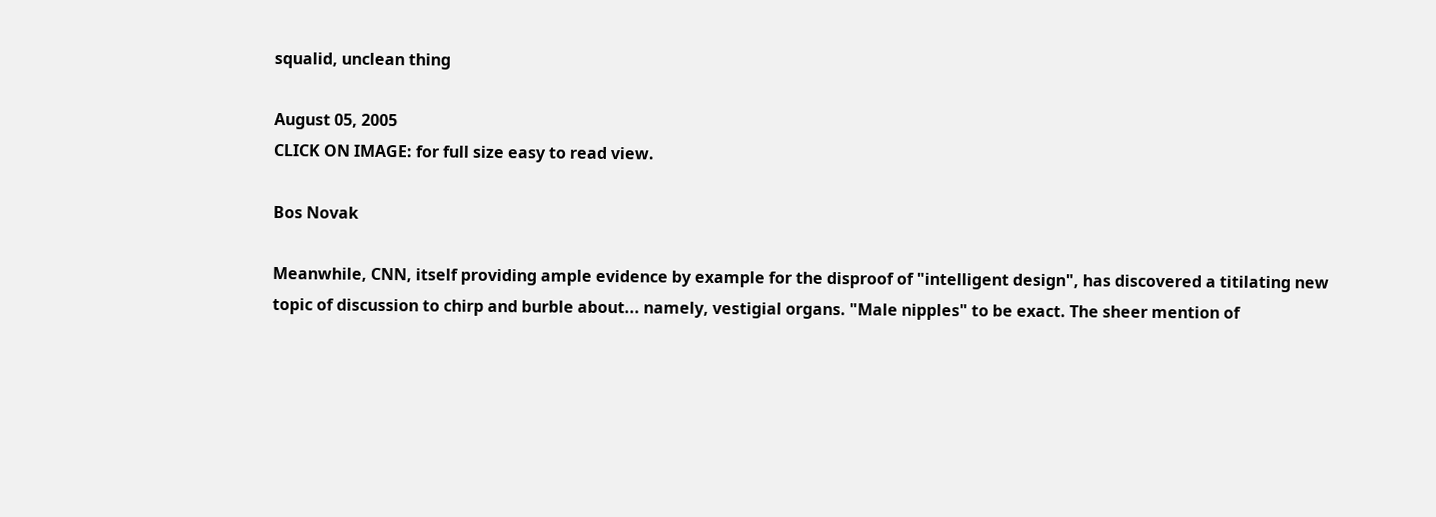squalid, unclean thing

August 05, 2005
CLICK ON IMAGE: for full size easy to read view.

Bos Novak

Meanwhile, CNN, itself providing ample evidence by example for the disproof of "intelligent design", has discovered a titilating new topic of discussion to chirp and burble about... namely, vestigial organs. "Male nipples" to be exact. The sheer mention of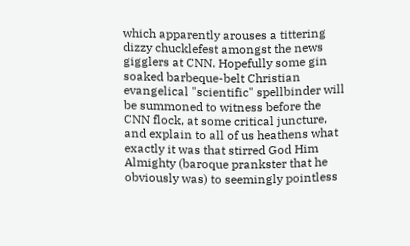which apparently arouses a tittering dizzy chucklefest amongst the news gigglers at CNN. Hopefully some gin soaked barbeque-belt Christian evangelical "scientific" spellbinder will be summoned to witness before the CNN flock, at some critical juncture, and explain to all of us heathens what exactly it was that stirred God Him Almighty (baroque prankster that he obviously was) to seemingly pointless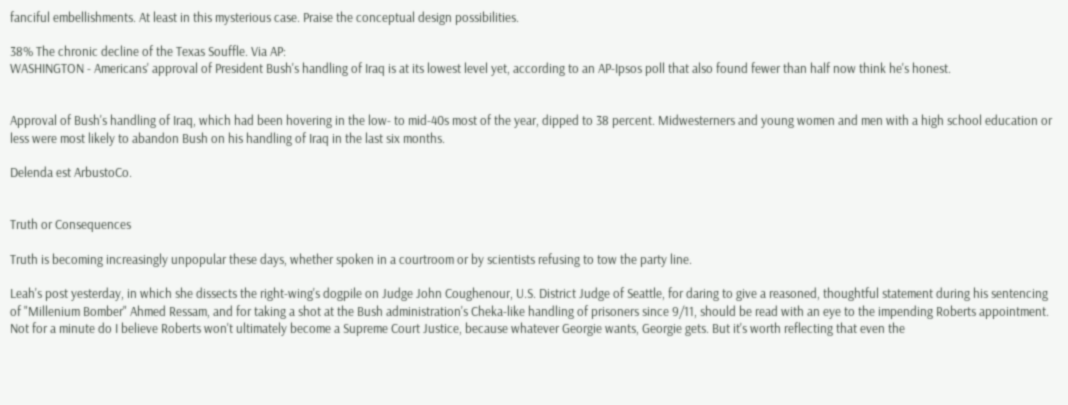fanciful embellishments. At least in this mysterious case. Praise the conceptual design possibilities.

38% The chronic decline of the Texas Souffle. Via AP:
WASHINGTON - Americans' approval of President Bush's handling of Iraq is at its lowest level yet, according to an AP-Ipsos poll that also found fewer than half now think he's honest.


Approval of Bush's handling of Iraq, which had been hovering in the low- to mid-40s most of the year, dipped to 38 percent. Midwesterners and young women and men with a high school education or less were most likely to abandon Bush on his handling of Iraq in the last six months.

Delenda est ArbustoCo.


Truth or Consequences

Truth is becoming increasingly unpopular these days, whether spoken in a courtroom or by scientists refusing to tow the party line.

Leah's post yesterday, in which she dissects the right-wing's dogpile on Judge John Coughenour, U.S. District Judge of Seattle, for daring to give a reasoned, thoughtful statement during his sentencing of "Millenium Bomber" Ahmed Ressam, and for taking a shot at the Bush administration's Cheka-like handling of prisoners since 9/11, should be read with an eye to the impending Roberts appointment. Not for a minute do I believe Roberts won't ultimately become a Supreme Court Justice, because whatever Georgie wants, Georgie gets. But it's worth reflecting that even the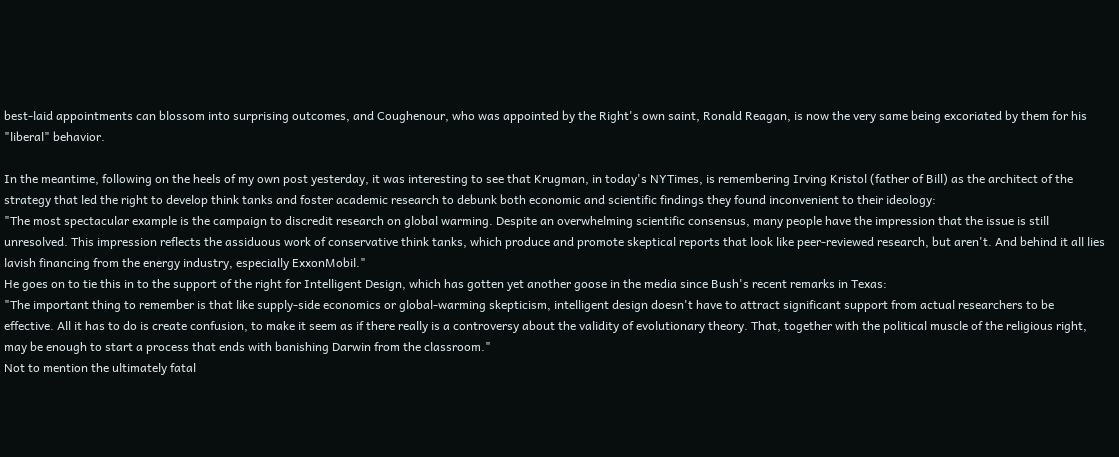best-laid appointments can blossom into surprising outcomes, and Coughenour, who was appointed by the Right's own saint, Ronald Reagan, is now the very same being excoriated by them for his "liberal" behavior.

In the meantime, following on the heels of my own post yesterday, it was interesting to see that Krugman, in today's NYTimes, is remembering Irving Kristol (father of Bill) as the architect of the strategy that led the right to develop think tanks and foster academic research to debunk both economic and scientific findings they found inconvenient to their ideology:
"The most spectacular example is the campaign to discredit research on global warming. Despite an overwhelming scientific consensus, many people have the impression that the issue is still unresolved. This impression reflects the assiduous work of conservative think tanks, which produce and promote skeptical reports that look like peer-reviewed research, but aren't. And behind it all lies lavish financing from the energy industry, especially ExxonMobil."
He goes on to tie this in to the support of the right for Intelligent Design, which has gotten yet another goose in the media since Bush's recent remarks in Texas:
"The important thing to remember is that like supply-side economics or global-warming skepticism, intelligent design doesn't have to attract significant support from actual researchers to be effective. All it has to do is create confusion, to make it seem as if there really is a controversy about the validity of evolutionary theory. That, together with the political muscle of the religious right, may be enough to start a process that ends with banishing Darwin from the classroom."
Not to mention the ultimately fatal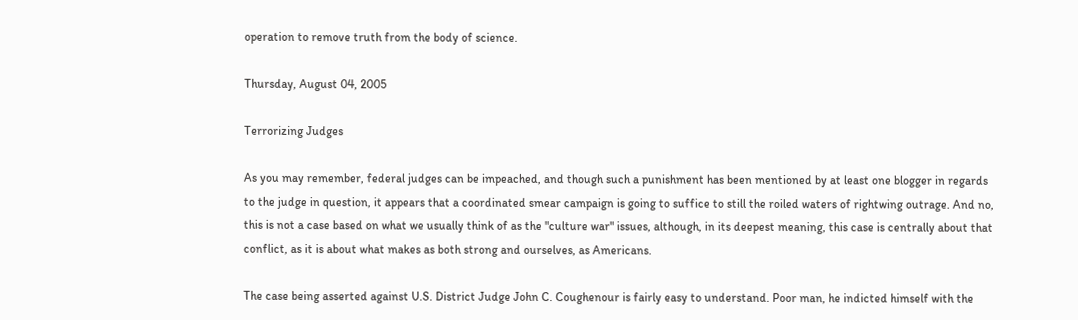operation to remove truth from the body of science.

Thursday, August 04, 2005

Terrorizing Judges

As you may remember, federal judges can be impeached, and though such a punishment has been mentioned by at least one blogger in regards to the judge in question, it appears that a coordinated smear campaign is going to suffice to still the roiled waters of rightwing outrage. And no, this is not a case based on what we usually think of as the "culture war" issues, although, in its deepest meaning, this case is centrally about that conflict, as it is about what makes as both strong and ourselves, as Americans.

The case being asserted against U.S. District Judge John C. Coughenour is fairly easy to understand. Poor man, he indicted himself with the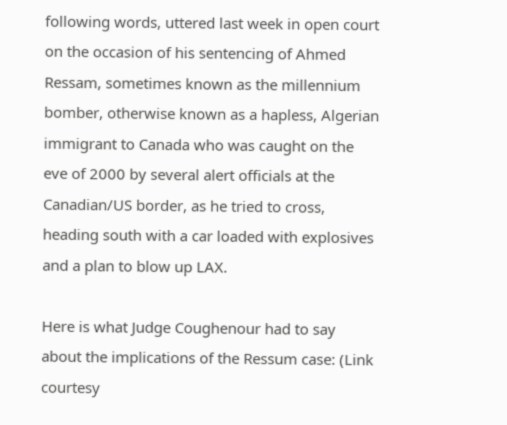following words, uttered last week in open court on the occasion of his sentencing of Ahmed Ressam, sometimes known as the millennium bomber, otherwise known as a hapless, Algerian immigrant to Canada who was caught on the eve of 2000 by several alert officials at the Canadian/US border, as he tried to cross, heading south with a car loaded with explosives and a plan to blow up LAX.

Here is what Judge Coughenour had to say about the implications of the Ressum case: (Link courtesy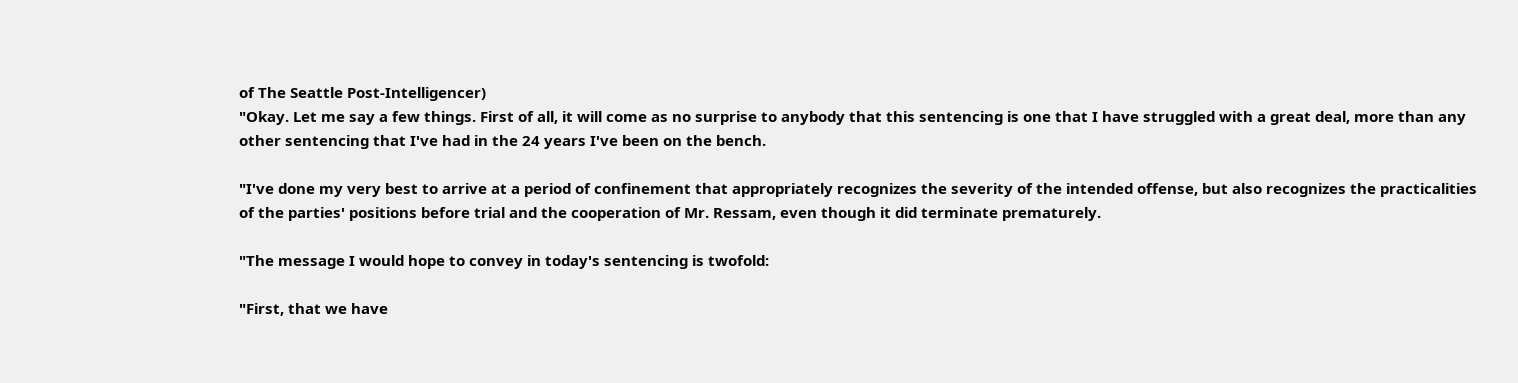of The Seattle Post-Intelligencer)
"Okay. Let me say a few things. First of all, it will come as no surprise to anybody that this sentencing is one that I have struggled with a great deal, more than any other sentencing that I've had in the 24 years I've been on the bench.

"I've done my very best to arrive at a period of confinement that appropriately recognizes the severity of the intended offense, but also recognizes the practicalities of the parties' positions before trial and the cooperation of Mr. Ressam, even though it did terminate prematurely.

"The message I would hope to convey in today's sentencing is twofold:

"First, that we have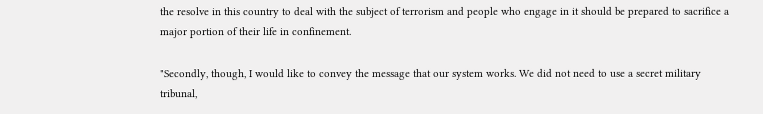the resolve in this country to deal with the subject of terrorism and people who engage in it should be prepared to sacrifice a major portion of their life in confinement.

"Secondly, though, I would like to convey the message that our system works. We did not need to use a secret military tribunal,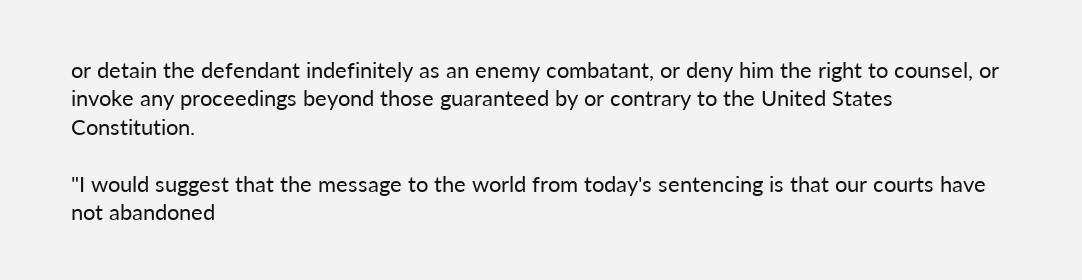or detain the defendant indefinitely as an enemy combatant, or deny him the right to counsel, or invoke any proceedings beyond those guaranteed by or contrary to the United States Constitution.

"I would suggest that the message to the world from today's sentencing is that our courts have not abandoned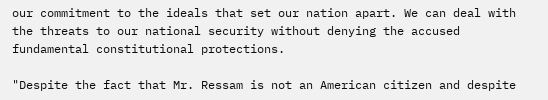our commitment to the ideals that set our nation apart. We can deal with the threats to our national security without denying the accused fundamental constitutional protections.

"Despite the fact that Mr. Ressam is not an American citizen and despite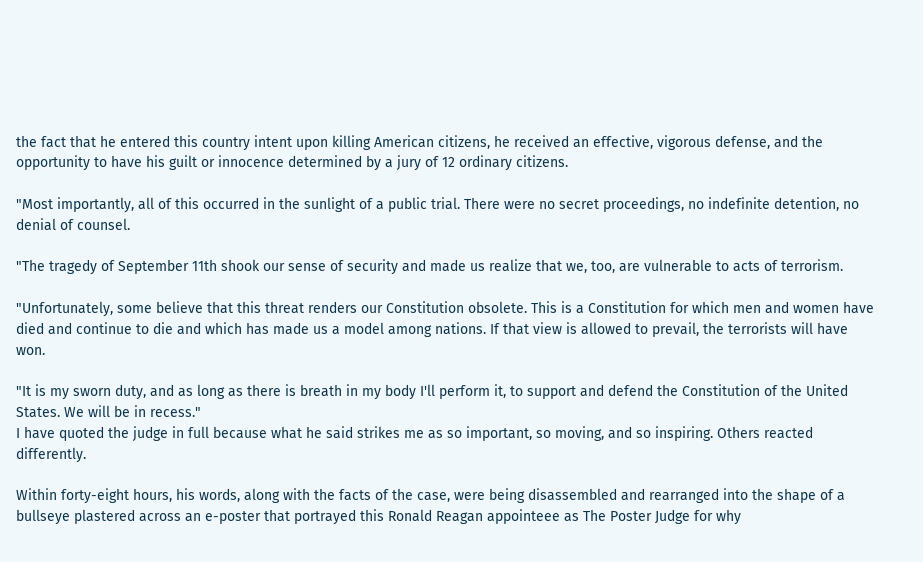the fact that he entered this country intent upon killing American citizens, he received an effective, vigorous defense, and the opportunity to have his guilt or innocence determined by a jury of 12 ordinary citizens.

"Most importantly, all of this occurred in the sunlight of a public trial. There were no secret proceedings, no indefinite detention, no denial of counsel.

"The tragedy of September 11th shook our sense of security and made us realize that we, too, are vulnerable to acts of terrorism.

"Unfortunately, some believe that this threat renders our Constitution obsolete. This is a Constitution for which men and women have died and continue to die and which has made us a model among nations. If that view is allowed to prevail, the terrorists will have won.

"It is my sworn duty, and as long as there is breath in my body I'll perform it, to support and defend the Constitution of the United States. We will be in recess."
I have quoted the judge in full because what he said strikes me as so important, so moving, and so inspiring. Others reacted differently.

Within forty-eight hours, his words, along with the facts of the case, were being disassembled and rearranged into the shape of a bullseye plastered across an e-poster that portrayed this Ronald Reagan appointeee as The Poster Judge for why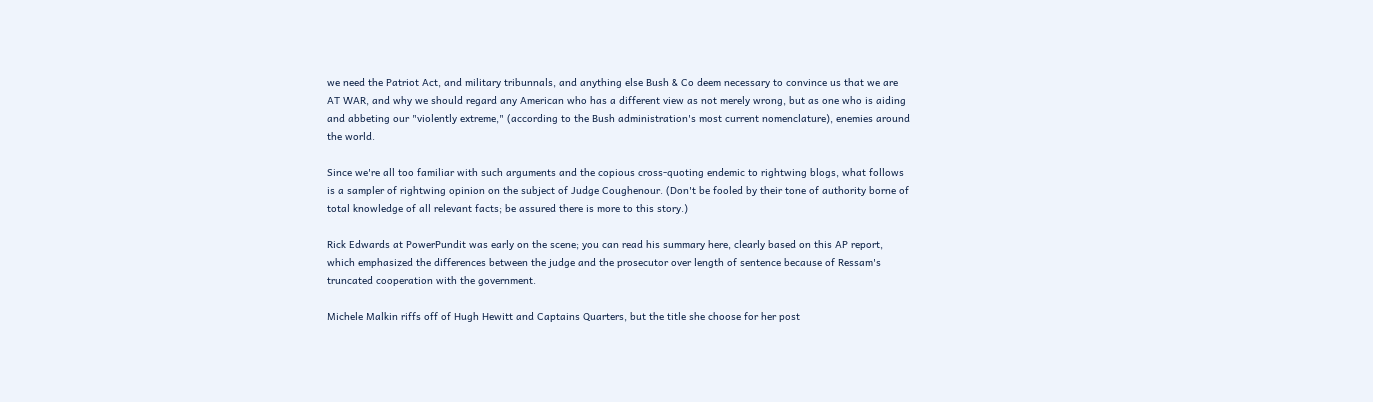we need the Patriot Act, and military tribunnals, and anything else Bush & Co deem necessary to convince us that we are AT WAR, and why we should regard any American who has a different view as not merely wrong, but as one who is aiding and abbeting our "violently extreme," (according to the Bush administration's most current nomenclature), enemies around the world.

Since we're all too familiar with such arguments and the copious cross-quoting endemic to rightwing blogs, what follows is a sampler of rightwing opinion on the subject of Judge Coughenour. (Don't be fooled by their tone of authority borne of total knowledge of all relevant facts; be assured there is more to this story.)

Rick Edwards at PowerPundit was early on the scene; you can read his summary here, clearly based on this AP report, which emphasized the differences between the judge and the prosecutor over length of sentence because of Ressam's truncated cooperation with the government.

Michele Malkin riffs off of Hugh Hewitt and Captains Quarters, but the title she choose for her post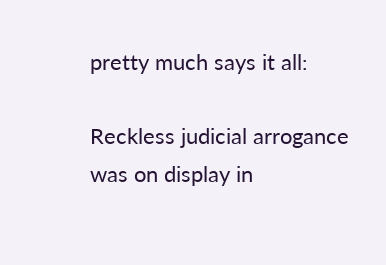pretty much says it all:

Reckless judicial arrogance was on display in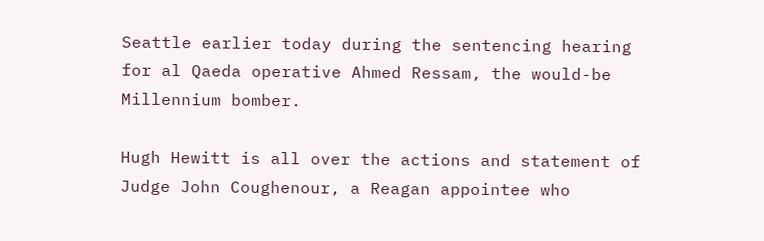Seattle earlier today during the sentencing hearing for al Qaeda operative Ahmed Ressam, the would-be Millennium bomber.

Hugh Hewitt is all over the actions and statement of Judge John Coughenour, a Reagan appointee who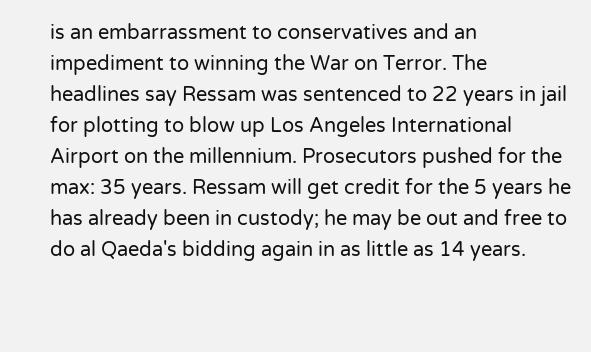is an embarrassment to conservatives and an impediment to winning the War on Terror. The headlines say Ressam was sentenced to 22 years in jail for plotting to blow up Los Angeles International Airport on the millennium. Prosecutors pushed for the max: 35 years. Ressam will get credit for the 5 years he has already been in custody; he may be out and free to do al Qaeda's bidding again in as little as 14 years.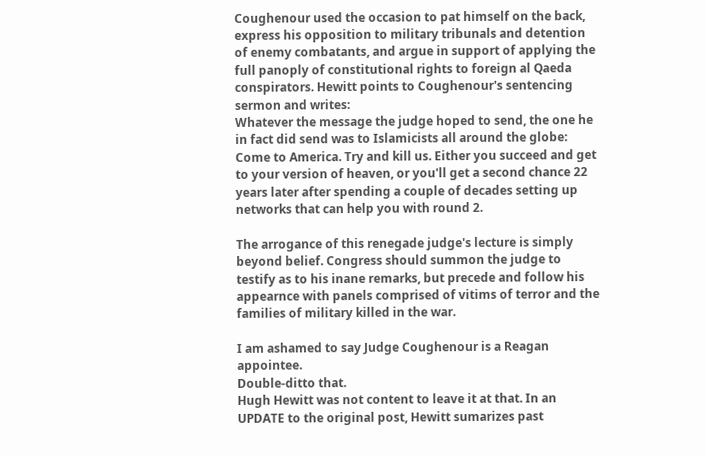Coughenour used the occasion to pat himself on the back, express his opposition to military tribunals and detention of enemy combatants, and argue in support of applying the full panoply of constitutional rights to foreign al Qaeda conspirators. Hewitt points to Coughenour's sentencing sermon and writes:
Whatever the message the judge hoped to send, the one he in fact did send was to Islamicists all around the globe: Come to America. Try and kill us. Either you succeed and get to your version of heaven, or you'll get a second chance 22 years later after spending a couple of decades setting up networks that can help you with round 2.

The arrogance of this renegade judge's lecture is simply beyond belief. Congress should summon the judge to testify as to his inane remarks, but precede and follow his appearnce with panels comprised of vitims of terror and the families of military killed in the war.

I am ashamed to say Judge Coughenour is a Reagan appointee.
Double-ditto that.
Hugh Hewitt was not content to leave it at that. In an UPDATE to the original post, Hewitt sumarizes past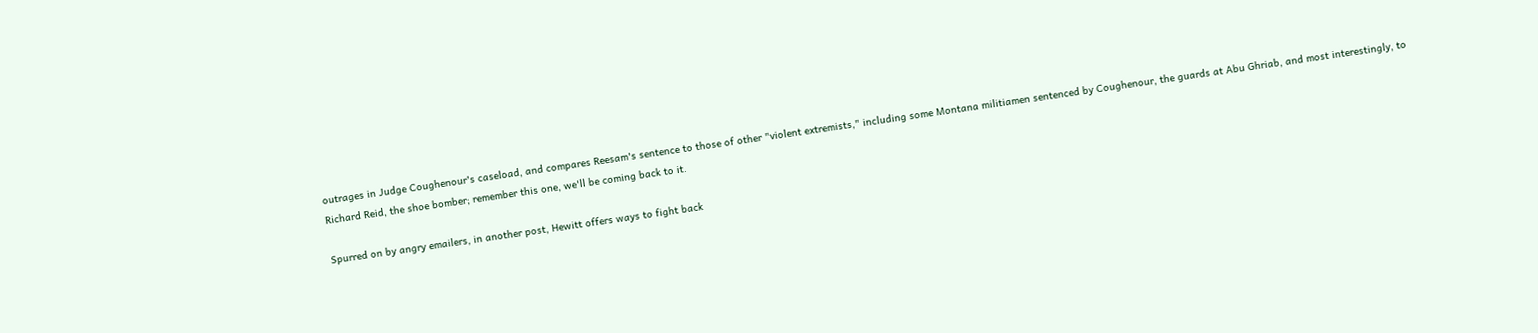outrages in Judge Coughenour's caseload, and compares Reesam's sentence to those of other "violent extremists," including some Montana militiamen sentenced by Coughenour, the guards at Abu Ghriab, and most interestingly, to Richard Reid, the shoe bomber; remember this one, we'll be coming back to it.

Spurred on by angry emailers, in another post, Hewitt offers ways to fight back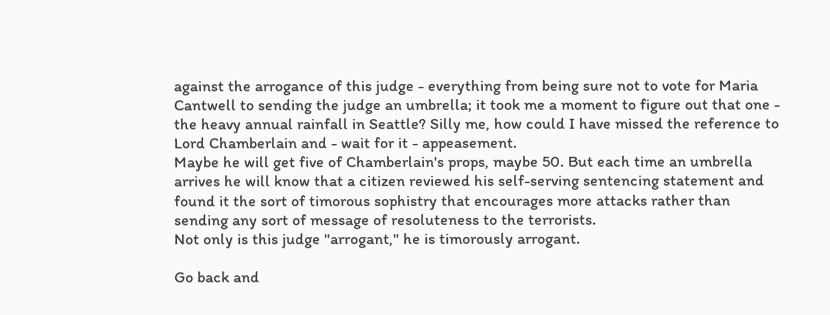against the arrogance of this judge - everything from being sure not to vote for Maria Cantwell to sending the judge an umbrella; it took me a moment to figure out that one - the heavy annual rainfall in Seattle? Silly me, how could I have missed the reference to Lord Chamberlain and - wait for it - appeasement.
Maybe he will get five of Chamberlain's props, maybe 50. But each time an umbrella arrives he will know that a citizen reviewed his self-serving sentencing statement and found it the sort of timorous sophistry that encourages more attacks rather than sending any sort of message of resoluteness to the terrorists.
Not only is this judge "arrogant," he is timorously arrogant.

Go back and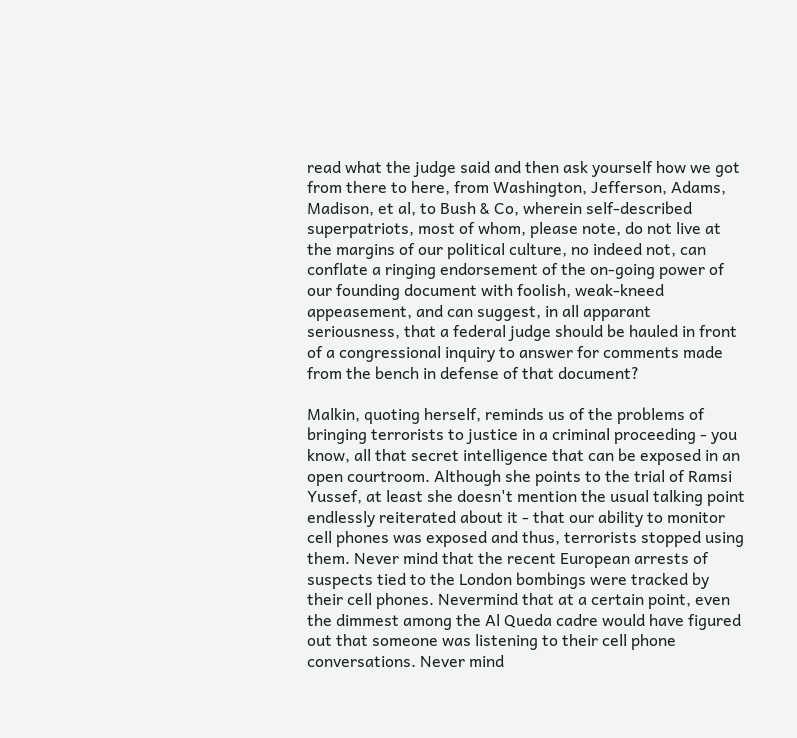read what the judge said and then ask yourself how we got from there to here, from Washington, Jefferson, Adams, Madison, et al, to Bush & Co, wherein self-described superpatriots, most of whom, please note, do not live at the margins of our political culture, no indeed not, can conflate a ringing endorsement of the on-going power of our founding document with foolish, weak-kneed appeasement, and can suggest, in all apparant seriousness, that a federal judge should be hauled in front of a congressional inquiry to answer for comments made from the bench in defense of that document?

Malkin, quoting herself, reminds us of the problems of bringing terrorists to justice in a criminal proceeding - you know, all that secret intelligence that can be exposed in an open courtroom. Although she points to the trial of Ramsi Yussef, at least she doesn't mention the usual talking point endlessly reiterated about it - that our ability to monitor cell phones was exposed and thus, terrorists stopped using them. Never mind that the recent European arrests of suspects tied to the London bombings were tracked by their cell phones. Nevermind that at a certain point, even the dimmest among the Al Queda cadre would have figured out that someone was listening to their cell phone conversations. Never mind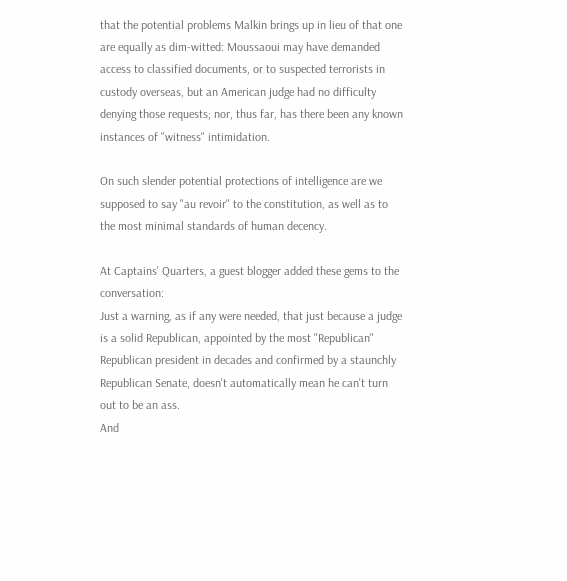that the potential problems Malkin brings up in lieu of that one are equally as dim-witted: Moussaoui may have demanded access to classified documents, or to suspected terrorists in custody overseas, but an American judge had no difficulty denying those requests; nor, thus far, has there been any known instances of "witness" intimidation.

On such slender potential protections of intelligence are we supposed to say "au revoir" to the constitution, as well as to the most minimal standards of human decency.

At Captains' Quarters, a guest blogger added these gems to the conversation:
Just a warning, as if any were needed, that just because a judge is a solid Republican, appointed by the most "Republican" Republican president in decades and confirmed by a staunchly Republican Senate, doesn't automatically mean he can't turn out to be an ass.
And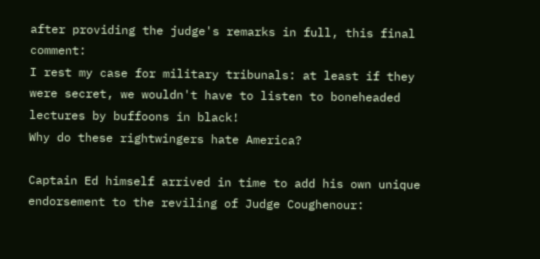after providing the judge's remarks in full, this final comment:
I rest my case for military tribunals: at least if they were secret, we wouldn't have to listen to boneheaded lectures by buffoons in black!
Why do these rightwingers hate America?

Captain Ed himself arrived in time to add his own unique endorsement to the reviling of Judge Coughenour: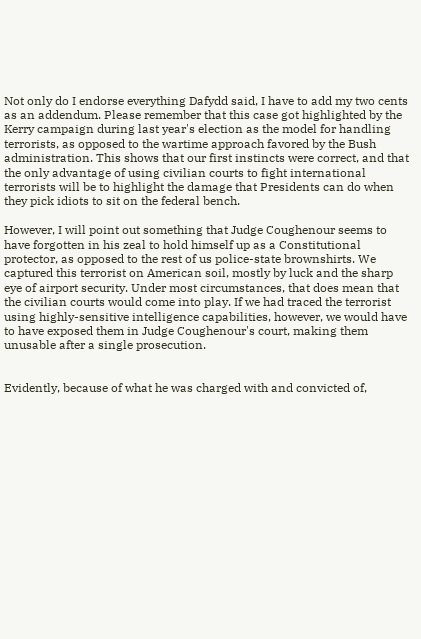Not only do I endorse everything Dafydd said, I have to add my two cents as an addendum. Please remember that this case got highlighted by the Kerry campaign during last year's election as the model for handling terrorists, as opposed to the wartime approach favored by the Bush administration. This shows that our first instincts were correct, and that the only advantage of using civilian courts to fight international terrorists will be to highlight the damage that Presidents can do when they pick idiots to sit on the federal bench.

However, I will point out something that Judge Coughenour seems to have forgotten in his zeal to hold himself up as a Constitutional protector, as opposed to the rest of us police-state brownshirts. We captured this terrorist on American soil, mostly by luck and the sharp eye of airport security. Under most circumstances, that does mean that the civilian courts would come into play. If we had traced the terrorist using highly-sensitive intelligence capabilities, however, we would have to have exposed them in Judge Coughenour's court, making them unusable after a single prosecution.


Evidently, because of what he was charged with and convicted of,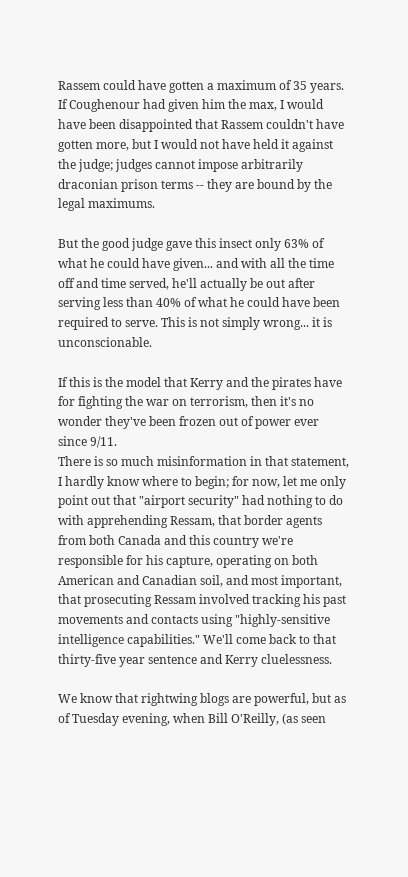Rassem could have gotten a maximum of 35 years. If Coughenour had given him the max, I would have been disappointed that Rassem couldn't have gotten more, but I would not have held it against the judge; judges cannot impose arbitrarily draconian prison terms -- they are bound by the legal maximums.

But the good judge gave this insect only 63% of what he could have given... and with all the time off and time served, he'll actually be out after serving less than 40% of what he could have been required to serve. This is not simply wrong... it is unconscionable.

If this is the model that Kerry and the pirates have for fighting the war on terrorism, then it's no wonder they've been frozen out of power ever since 9/11.
There is so much misinformation in that statement, I hardly know where to begin; for now, let me only point out that "airport security" had nothing to do with apprehending Ressam, that border agents from both Canada and this country we're responsible for his capture, operating on both American and Canadian soil, and most important, that prosecuting Ressam involved tracking his past movements and contacts using "highly-sensitive intelligence capabilities." We'll come back to that thirty-five year sentence and Kerry cluelessness.

We know that rightwing blogs are powerful, but as of Tuesday evening, when Bill O'Reilly, (as seen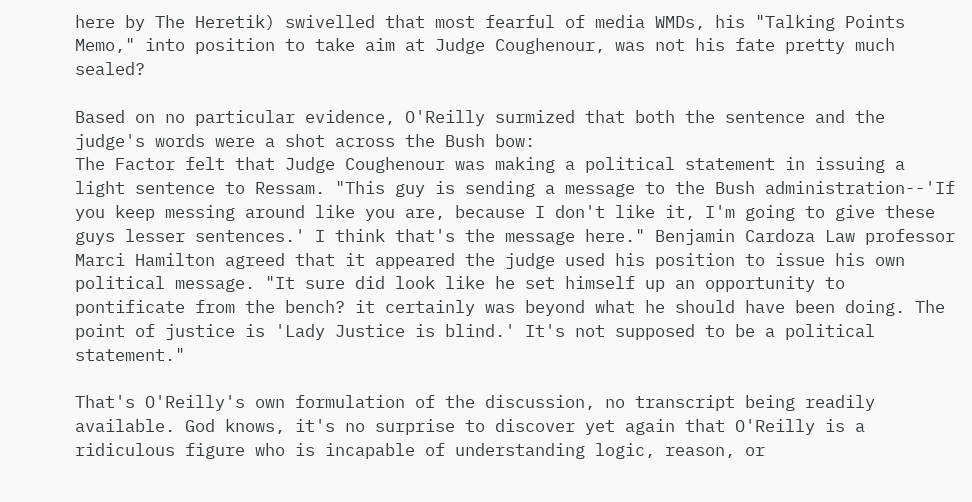here by The Heretik) swivelled that most fearful of media WMDs, his "Talking Points Memo," into position to take aim at Judge Coughenour, was not his fate pretty much sealed?

Based on no particular evidence, O'Reilly surmized that both the sentence and the judge's words were a shot across the Bush bow:
The Factor felt that Judge Coughenour was making a political statement in issuing a light sentence to Ressam. "This guy is sending a message to the Bush administration--'If you keep messing around like you are, because I don't like it, I'm going to give these guys lesser sentences.' I think that's the message here." Benjamin Cardoza Law professor Marci Hamilton agreed that it appeared the judge used his position to issue his own political message. "It sure did look like he set himself up an opportunity to pontificate from the bench? it certainly was beyond what he should have been doing. The point of justice is 'Lady Justice is blind.' It's not supposed to be a political statement."

That's O'Reilly's own formulation of the discussion, no transcript being readily available. God knows, it's no surprise to discover yet again that O'Reilly is a ridiculous figure who is incapable of understanding logic, reason, or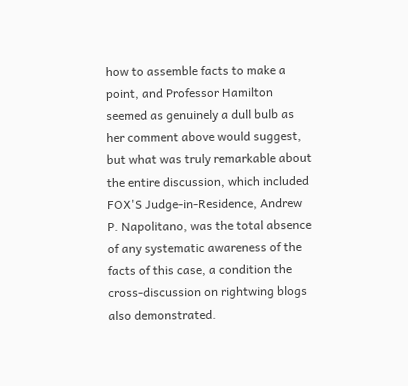how to assemble facts to make a point, and Professor Hamilton seemed as genuinely a dull bulb as her comment above would suggest, but what was truly remarkable about the entire discussion, which included FOX'S Judge-in-Residence, Andrew P. Napolitano, was the total absence of any systematic awareness of the facts of this case, a condition the cross-discussion on rightwing blogs also demonstrated.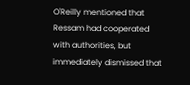O'Reilly mentioned that Ressam had cooperated with authorities, but immediately dismissed that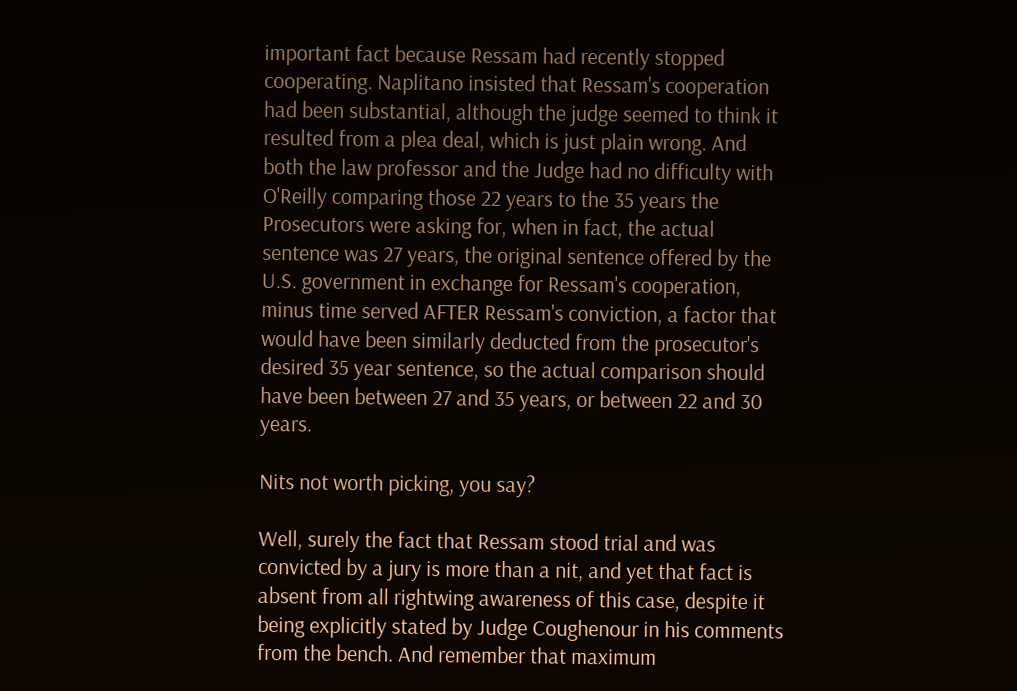important fact because Ressam had recently stopped cooperating. Naplitano insisted that Ressam's cooperation had been substantial, although the judge seemed to think it resulted from a plea deal, which is just plain wrong. And both the law professor and the Judge had no difficulty with O'Reilly comparing those 22 years to the 35 years the Prosecutors were asking for, when in fact, the actual sentence was 27 years, the original sentence offered by the U.S. government in exchange for Ressam's cooperation, minus time served AFTER Ressam's conviction, a factor that would have been similarly deducted from the prosecutor's desired 35 year sentence, so the actual comparison should have been between 27 and 35 years, or between 22 and 30 years.

Nits not worth picking, you say?

Well, surely the fact that Ressam stood trial and was convicted by a jury is more than a nit, and yet that fact is absent from all rightwing awareness of this case, despite it being explicitly stated by Judge Coughenour in his comments from the bench. And remember that maximum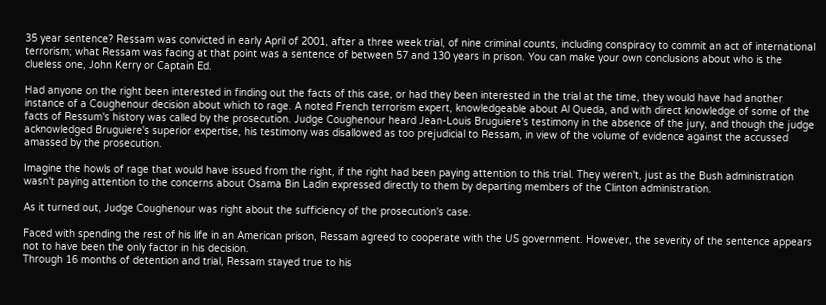35 year sentence? Ressam was convicted in early April of 2001, after a three week trial, of nine criminal counts, including conspiracy to commit an act of international terrorism; what Ressam was facing at that point was a sentence of between 57 and 130 years in prison. You can make your own conclusions about who is the clueless one, John Kerry or Captain Ed.

Had anyone on the right been interested in finding out the facts of this case, or had they been interested in the trial at the time, they would have had another instance of a Coughenour decision about which to rage. A noted French terrorism expert, knowledgeable about Al Queda, and with direct knowledge of some of the facts of Ressum's history was called by the prosecution. Judge Coughenour heard Jean-Louis Bruguiere's testimony in the absence of the jury, and though the judge acknowledged Bruguiere's superior expertise, his testimony was disallowed as too prejudicial to Ressam, in view of the volume of evidence against the accussed amassed by the prosecution.

Imagine the howls of rage that would have issued from the right, if the right had been paying attention to this trial. They weren't, just as the Bush administration wasn't paying attention to the concerns about Osama Bin Ladin expressed directly to them by departing members of the Clinton administration.

As it turned out, Judge Coughenour was right about the sufficiency of the prosecution's case.

Faced with spending the rest of his life in an American prison, Ressam agreed to cooperate with the US government. However, the severity of the sentence appears not to have been the only factor in his decision.
Through 16 months of detention and trial, Ressam stayed true to his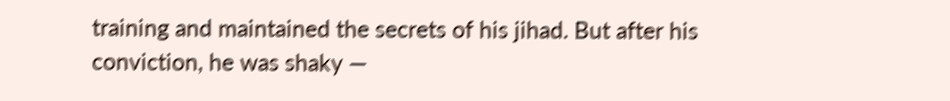training and maintained the secrets of his jihad. But after his conviction, he was shaky —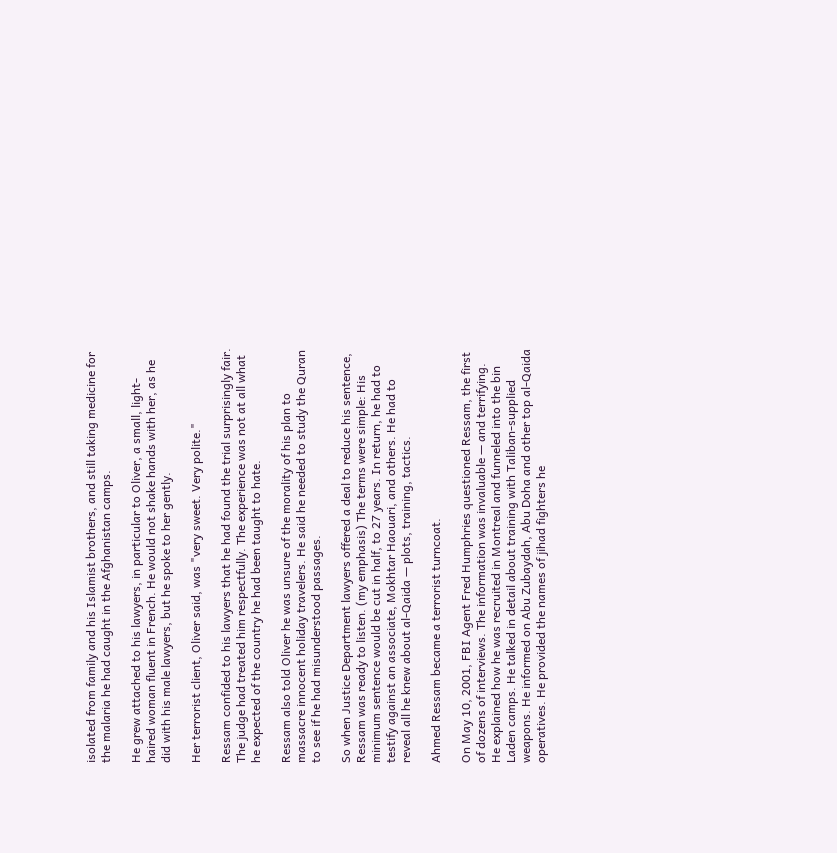isolated from family and his Islamist brothers, and still taking medicine for the malaria he had caught in the Afghanistan camps.

He grew attached to his lawyers, in particular to Oliver, a small, light-haired woman fluent in French. He would not shake hands with her, as he did with his male lawyers, but he spoke to her gently.

Her terrorist client, Oliver said, was "very sweet. Very polite."

Ressam confided to his lawyers that he had found the trial surprisingly fair. The judge had treated him respectfully. The experience was not at all what he expected of the country he had been taught to hate.

Ressam also told Oliver he was unsure of the morality of his plan to massacre innocent holiday travelers. He said he needed to study the Quran to see if he had misunderstood passages.

So when Justice Department lawyers offered a deal to reduce his sentence, Ressam was ready to listen. (my emphasis) The terms were simple: His minimum sentence would be cut in half, to 27 years. In return, he had to testify against an associate, Mokhtar Haouari, and others. He had to reveal all he knew about al-Qaida — plots, training, tactics.

Ahmed Ressam became a terrorist turncoat.

On May 10, 2001, FBI Agent Fred Humphries questioned Ressam, the first of dozens of interviews. The information was invaluable — and terrifying. He explained how he was recruited in Montreal and funneled into the bin Laden camps. He talked in detail about training with Taliban-supplied weapons. He informed on Abu Zubaydah, Abu Doha and other top al-Qaida operatives. He provided the names of jihad fighters he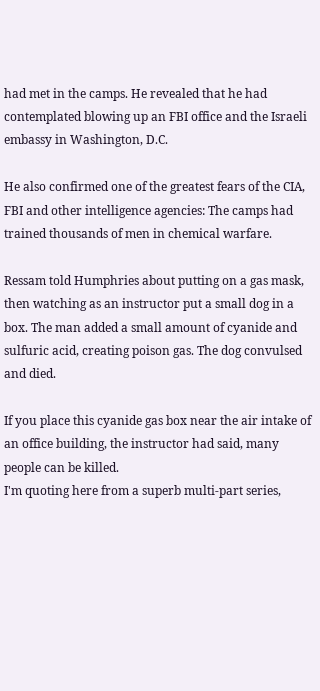had met in the camps. He revealed that he had contemplated blowing up an FBI office and the Israeli embassy in Washington, D.C.

He also confirmed one of the greatest fears of the CIA, FBI and other intelligence agencies: The camps had trained thousands of men in chemical warfare.

Ressam told Humphries about putting on a gas mask, then watching as an instructor put a small dog in a box. The man added a small amount of cyanide and sulfuric acid, creating poison gas. The dog convulsed and died.

If you place this cyanide gas box near the air intake of an office building, the instructor had said, many people can be killed.
I'm quoting here from a superb multi-part series,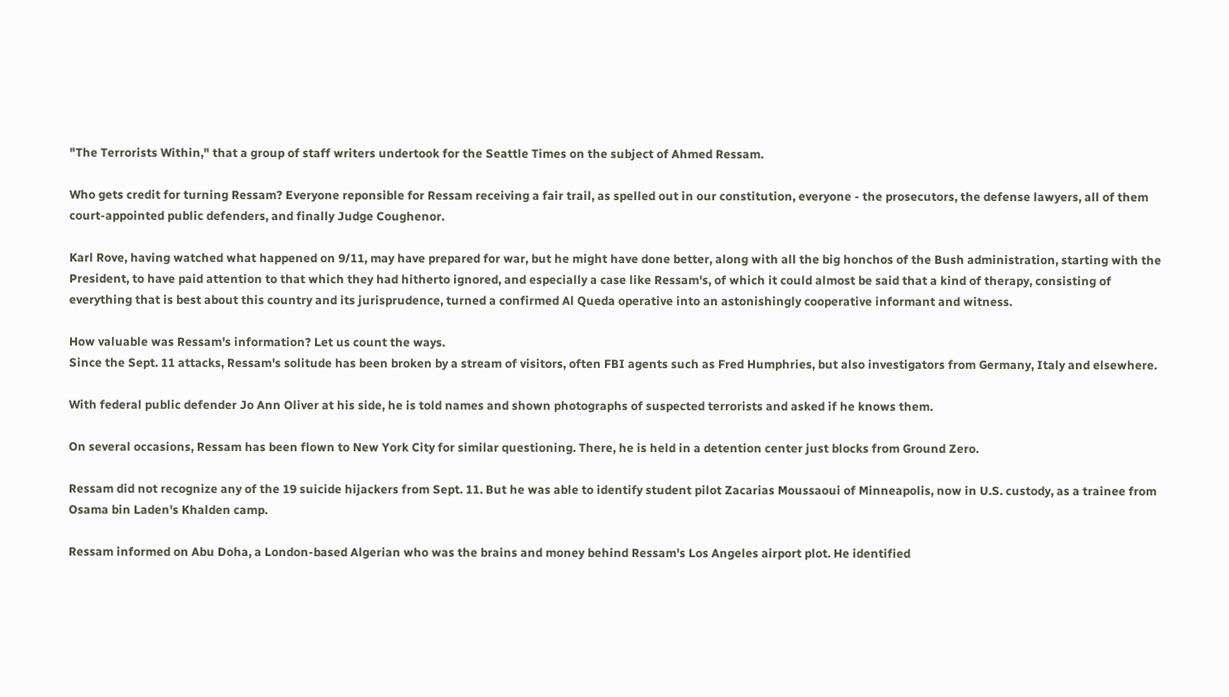"The Terrorists Within," that a group of staff writers undertook for the Seattle Times on the subject of Ahmed Ressam.

Who gets credit for turning Ressam? Everyone reponsible for Ressam receiving a fair trail, as spelled out in our constitution, everyone - the prosecutors, the defense lawyers, all of them court-appointed public defenders, and finally Judge Coughenor.

Karl Rove, having watched what happened on 9/11, may have prepared for war, but he might have done better, along with all the big honchos of the Bush administration, starting with the President, to have paid attention to that which they had hitherto ignored, and especially a case like Ressam's, of which it could almost be said that a kind of therapy, consisting of everything that is best about this country and its jurisprudence, turned a confirmed Al Queda operative into an astonishingly cooperative informant and witness.

How valuable was Ressam's information? Let us count the ways.
Since the Sept. 11 attacks, Ressam's solitude has been broken by a stream of visitors, often FBI agents such as Fred Humphries, but also investigators from Germany, Italy and elsewhere.

With federal public defender Jo Ann Oliver at his side, he is told names and shown photographs of suspected terrorists and asked if he knows them.

On several occasions, Ressam has been flown to New York City for similar questioning. There, he is held in a detention center just blocks from Ground Zero.

Ressam did not recognize any of the 19 suicide hijackers from Sept. 11. But he was able to identify student pilot Zacarias Moussaoui of Minneapolis, now in U.S. custody, as a trainee from Osama bin Laden's Khalden camp.

Ressam informed on Abu Doha, a London-based Algerian who was the brains and money behind Ressam's Los Angeles airport plot. He identified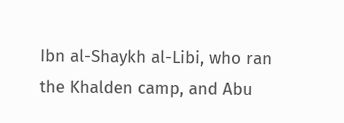Ibn al-Shaykh al-Libi, who ran the Khalden camp, and Abu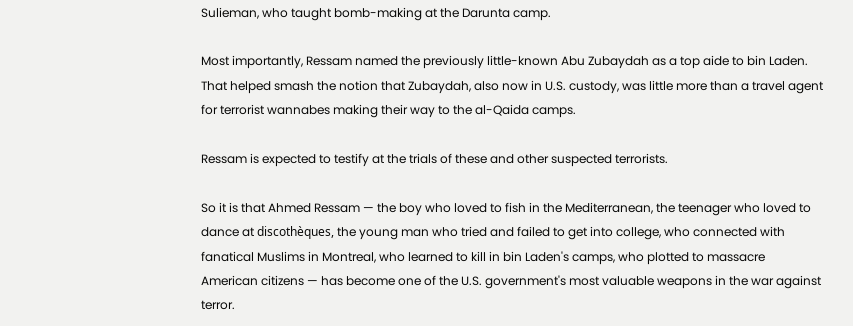Sulieman, who taught bomb-making at the Darunta camp.

Most importantly, Ressam named the previously little-known Abu Zubaydah as a top aide to bin Laden. That helped smash the notion that Zubaydah, also now in U.S. custody, was little more than a travel agent for terrorist wannabes making their way to the al-Qaida camps.

Ressam is expected to testify at the trials of these and other suspected terrorists.

So it is that Ahmed Ressam — the boy who loved to fish in the Mediterranean, the teenager who loved to dance at discothèques, the young man who tried and failed to get into college, who connected with fanatical Muslims in Montreal, who learned to kill in bin Laden's camps, who plotted to massacre American citizens — has become one of the U.S. government's most valuable weapons in the war against terror.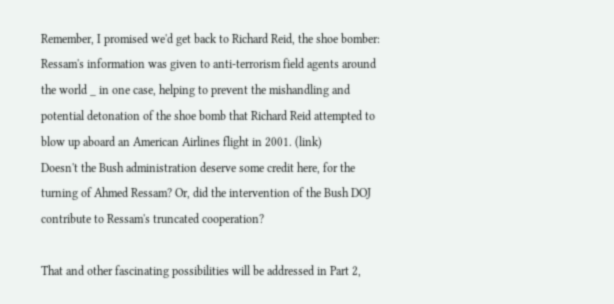Remember, I promised we'd get back to Richard Reid, the shoe bomber:
Ressam's information was given to anti-terrorism field agents around the world _ in one case, helping to prevent the mishandling and potential detonation of the shoe bomb that Richard Reid attempted to blow up aboard an American Airlines flight in 2001. (link)
Doesn't the Bush administration deserve some credit here, for the turning of Ahmed Ressam? Or, did the intervention of the Bush DOJ contribute to Ressam's truncated cooperation?

That and other fascinating possibilities will be addressed in Part 2,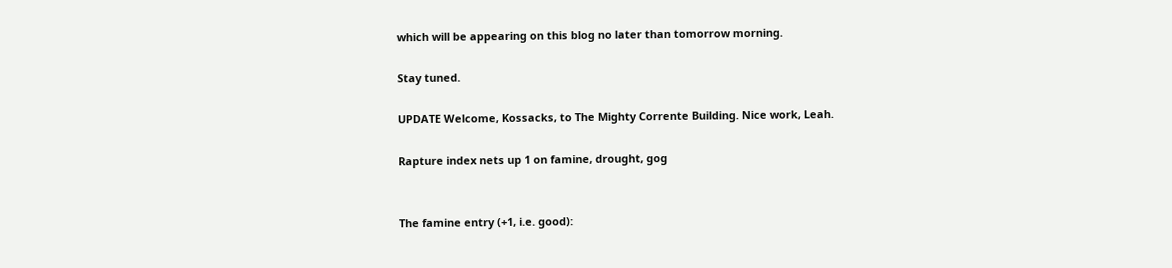which will be appearing on this blog no later than tomorrow morning.

Stay tuned.

UPDATE Welcome, Kossacks, to The Mighty Corrente Building. Nice work, Leah.

Rapture index nets up 1 on famine, drought, gog


The famine entry (+1, i.e. good):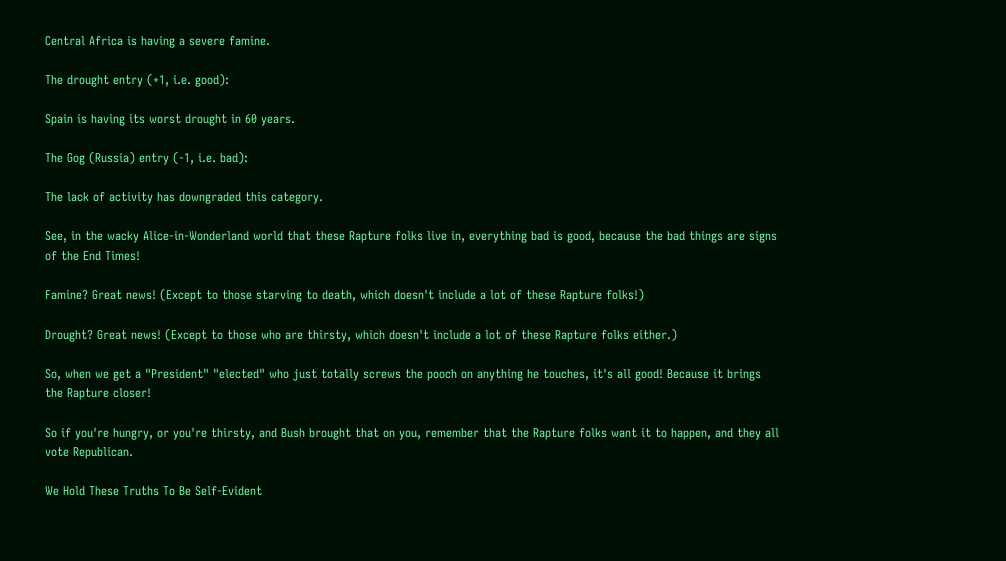Central Africa is having a severe famine.

The drought entry (+1, i.e. good):

Spain is having its worst drought in 60 years.

The Gog (Russia) entry (-1, i.e. bad):

The lack of activity has downgraded this category.

See, in the wacky Alice-in-Wonderland world that these Rapture folks live in, everything bad is good, because the bad things are signs of the End Times!

Famine? Great news! (Except to those starving to death, which doesn't include a lot of these Rapture folks!)

Drought? Great news! (Except to those who are thirsty, which doesn't include a lot of these Rapture folks either.)

So, when we get a "President" "elected" who just totally screws the pooch on anything he touches, it's all good! Because it brings the Rapture closer!

So if you're hungry, or you're thirsty, and Bush brought that on you, remember that the Rapture folks want it to happen, and they all vote Republican.

We Hold These Truths To Be Self-Evident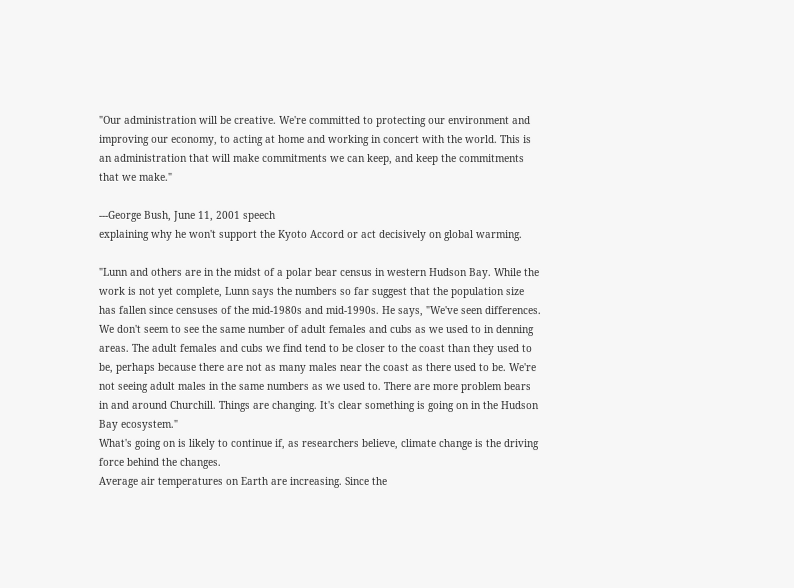"Our administration will be creative. We're committed to protecting our environment and improving our economy, to acting at home and working in concert with the world. This is an administration that will make commitments we can keep, and keep the commitments that we make."

---George Bush, June 11, 2001 speech
explaining why he won't support the Kyoto Accord or act decisively on global warming.

"Lunn and others are in the midst of a polar bear census in western Hudson Bay. While the work is not yet complete, Lunn says the numbers so far suggest that the population size has fallen since censuses of the mid-1980s and mid-1990s. He says, "We've seen differences. We don't seem to see the same number of adult females and cubs as we used to in denning areas. The adult females and cubs we find tend to be closer to the coast than they used to be, perhaps because there are not as many males near the coast as there used to be. We're not seeing adult males in the same numbers as we used to. There are more problem bears in and around Churchill. Things are changing. It's clear something is going on in the Hudson Bay ecosystem."
What's going on is likely to continue if, as researchers believe, climate change is the driving force behind the changes.
Average air temperatures on Earth are increasing. Since the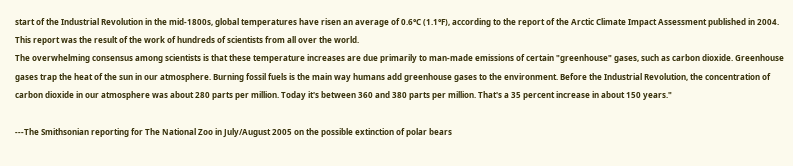start of the Industrial Revolution in the mid-1800s, global temperatures have risen an average of 0.6°C (1.1°F), according to the report of the Arctic Climate Impact Assessment published in 2004. This report was the result of the work of hundreds of scientists from all over the world.
The overwhelming consensus among scientists is that these temperature increases are due primarily to man-made emissions of certain "greenhouse" gases, such as carbon dioxide. Greenhouse gases trap the heat of the sun in our atmosphere. Burning fossil fuels is the main way humans add greenhouse gases to the environment. Before the Industrial Revolution, the concentration of carbon dioxide in our atmosphere was about 280 parts per million. Today it's between 360 and 380 parts per million. That's a 35 percent increase in about 150 years."

---The Smithsonian reporting for The National Zoo in July/August 2005 on the possible extinction of polar bears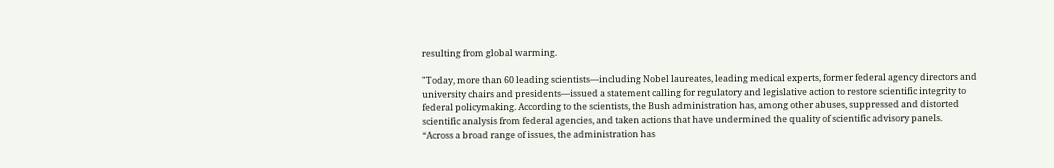resulting from global warming.

"Today, more than 60 leading scientists—including Nobel laureates, leading medical experts, former federal agency directors and university chairs and presidents—issued a statement calling for regulatory and legislative action to restore scientific integrity to federal policymaking. According to the scientists, the Bush administration has, among other abuses, suppressed and distorted scientific analysis from federal agencies, and taken actions that have undermined the quality of scientific advisory panels.
“Across a broad range of issues, the administration has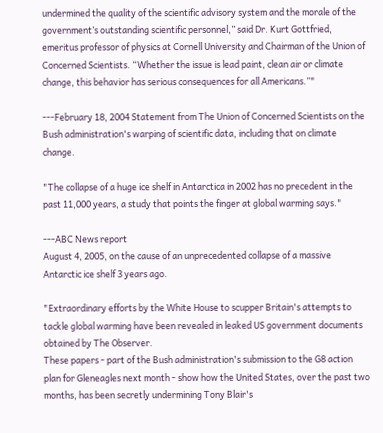undermined the quality of the scientific advisory system and the morale of the government’s outstanding scientific personnel,” said Dr. Kurt Gottfried, emeritus professor of physics at Cornell University and Chairman of the Union of Concerned Scientists. “Whether the issue is lead paint, clean air or climate change, this behavior has serious consequences for all Americans.”"

---February 18, 2004 Statement from The Union of Concerned Scientists on the Bush administration's warping of scientific data, including that on climate change.

"The collapse of a huge ice shelf in Antarctica in 2002 has no precedent in the past 11,000 years, a study that points the finger at global warming says."

---ABC News report
August 4, 2005, on the cause of an unprecedented collapse of a massive Antarctic ice shelf 3 years ago.

"Extraordinary efforts by the White House to scupper Britain's attempts to tackle global warming have been revealed in leaked US government documents obtained by The Observer.
These papers - part of the Bush administration's submission to the G8 action plan for Gleneagles next month - show how the United States, over the past two months, has been secretly undermining Tony Blair's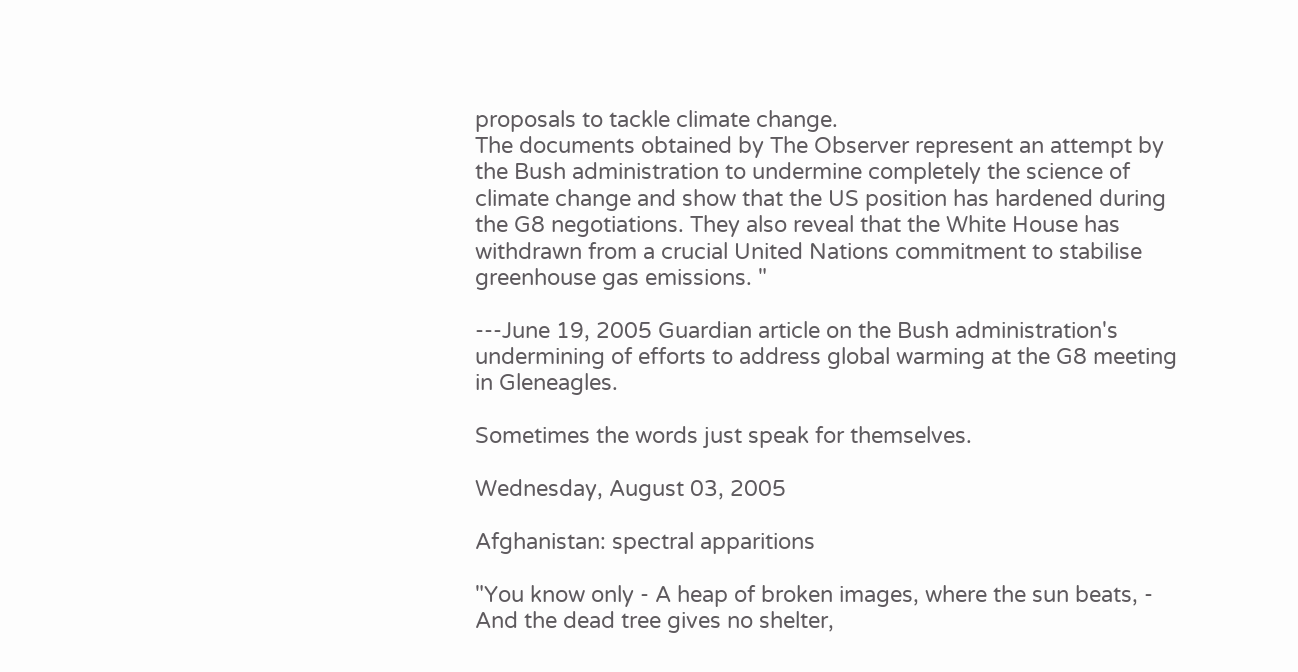proposals to tackle climate change.
The documents obtained by The Observer represent an attempt by the Bush administration to undermine completely the science of climate change and show that the US position has hardened during the G8 negotiations. They also reveal that the White House has withdrawn from a crucial United Nations commitment to stabilise greenhouse gas emissions. "

---June 19, 2005 Guardian article on the Bush administration's undermining of efforts to address global warming at the G8 meeting in Gleneagles.

Sometimes the words just speak for themselves.

Wednesday, August 03, 2005

Afghanistan: spectral apparitions

"You know only - A heap of broken images, where the sun beats, - And the dead tree gives no shelter,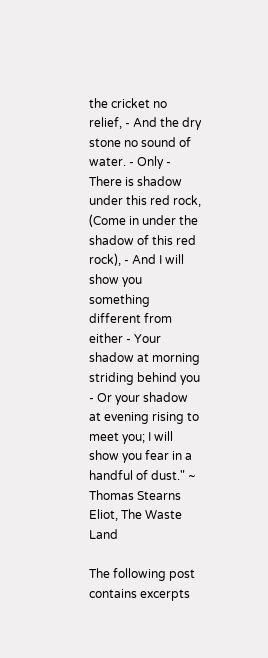the cricket no relief, - And the dry stone no sound of water. - Only - There is shadow under this red rock, (Come in under the shadow of this red rock), - And I will show you something different from either - Your shadow at morning striding behind you - Or your shadow at evening rising to meet you; I will show you fear in a handful of dust." ~ Thomas Stearns Eliot, The Waste Land

The following post contains excerpts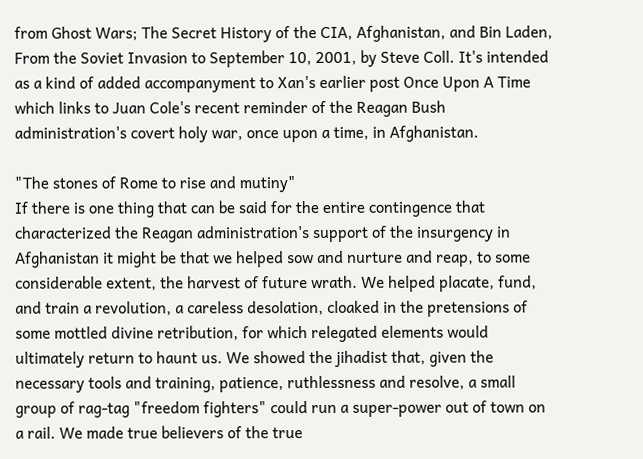from Ghost Wars; The Secret History of the CIA, Afghanistan, and Bin Laden, From the Soviet Invasion to September 10, 2001, by Steve Coll. It's intended as a kind of added accompanyment to Xan's earlier post Once Upon A Time which links to Juan Cole's recent reminder of the Reagan Bush administration's covert holy war, once upon a time, in Afghanistan.

"The stones of Rome to rise and mutiny"
If there is one thing that can be said for the entire contingence that characterized the Reagan administration's support of the insurgency in Afghanistan it might be that we helped sow and nurture and reap, to some considerable extent, the harvest of future wrath. We helped placate, fund, and train a revolution, a careless desolation, cloaked in the pretensions of some mottled divine retribution, for which relegated elements would ultimately return to haunt us. We showed the jihadist that, given the necessary tools and training, patience, ruthlessness and resolve, a small group of rag-tag "freedom fighters" could run a super-power out of town on a rail. We made true believers of the true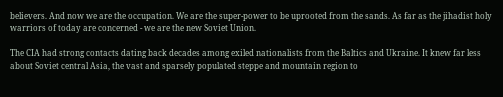believers. And now we are the occupation. We are the super-power to be uprooted from the sands. As far as the jihadist holy warriors of today are concerned - we are the new Soviet Union.

The CIA had strong contacts dating back decades among exiled nationalists from the Baltics and Ukraine. It knew far less about Soviet central Asia, the vast and sparsely populated steppe and mountain region to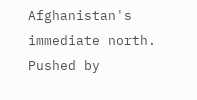Afghanistan's immediate north. Pushed by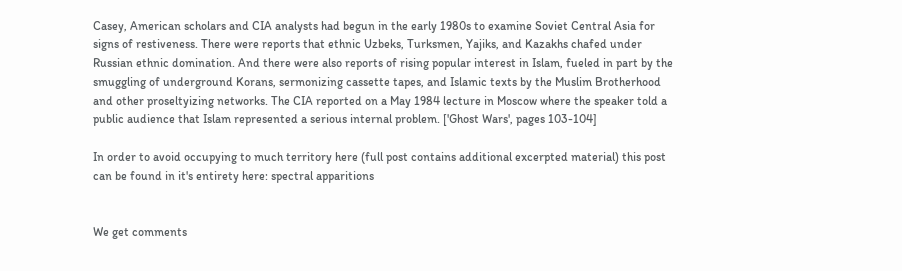Casey, American scholars and CIA analysts had begun in the early 1980s to examine Soviet Central Asia for signs of restiveness. There were reports that ethnic Uzbeks, Turksmen, Yajiks, and Kazakhs chafed under Russian ethnic domination. And there were also reports of rising popular interest in Islam, fueled in part by the smuggling of underground Korans, sermonizing cassette tapes, and Islamic texts by the Muslim Brotherhood and other proseltyizing networks. The CIA reported on a May 1984 lecture in Moscow where the speaker told a public audience that Islam represented a serious internal problem. ['Ghost Wars', pages 103-104]

In order to avoid occupying to much territory here (full post contains additional excerpted material) this post can be found in it's entirety here: spectral apparitions


We get comments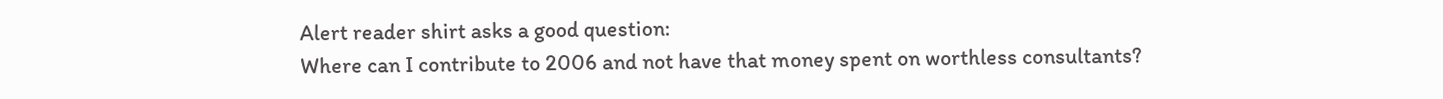Alert reader shirt asks a good question:
Where can I contribute to 2006 and not have that money spent on worthless consultants?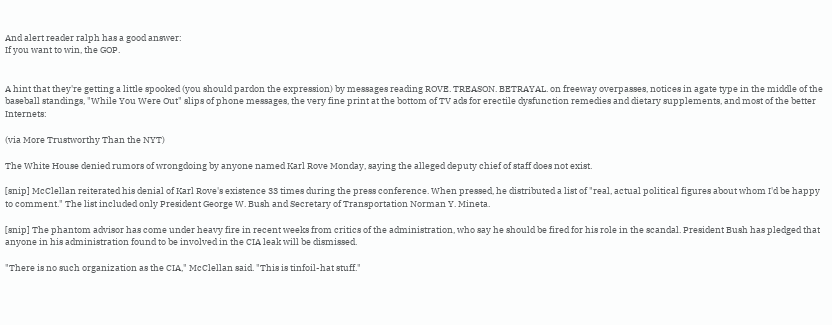And alert reader ralph has a good answer:
If you want to win, the GOP.


A hint that they're getting a little spooked (you should pardon the expression) by messages reading ROVE. TREASON. BETRAYAL. on freeway overpasses, notices in agate type in the middle of the baseball standings, "While You Were Out" slips of phone messages, the very fine print at the bottom of TV ads for erectile dysfunction remedies and dietary supplements, and most of the better Internets:

(via More Trustworthy Than the NYT)

The White House denied rumors of wrongdoing by anyone named Karl Rove Monday, saying the alleged deputy chief of staff does not exist.

[snip] McClellan reiterated his denial of Karl Rove's existence 33 times during the press conference. When pressed, he distributed a list of "real, actual political figures about whom I'd be happy to comment." The list included only President George W. Bush and Secretary of Transportation Norman Y. Mineta.

[snip] The phantom advisor has come under heavy fire in recent weeks from critics of the administration, who say he should be fired for his role in the scandal. President Bush has pledged that anyone in his administration found to be involved in the CIA leak will be dismissed.

"There is no such organization as the CIA," McClellan said. "This is tinfoil-hat stuff."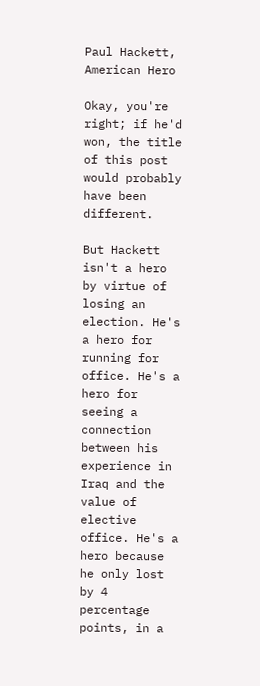Paul Hackett, American Hero

Okay, you're right; if he'd won, the title of this post would probably have been different.

But Hackett isn't a hero by virtue of losing an election. He's a hero for running for office. He's a hero for seeing a connection between his experience in Iraq and the value of elective office. He's a hero because he only lost by 4 percentage points, in a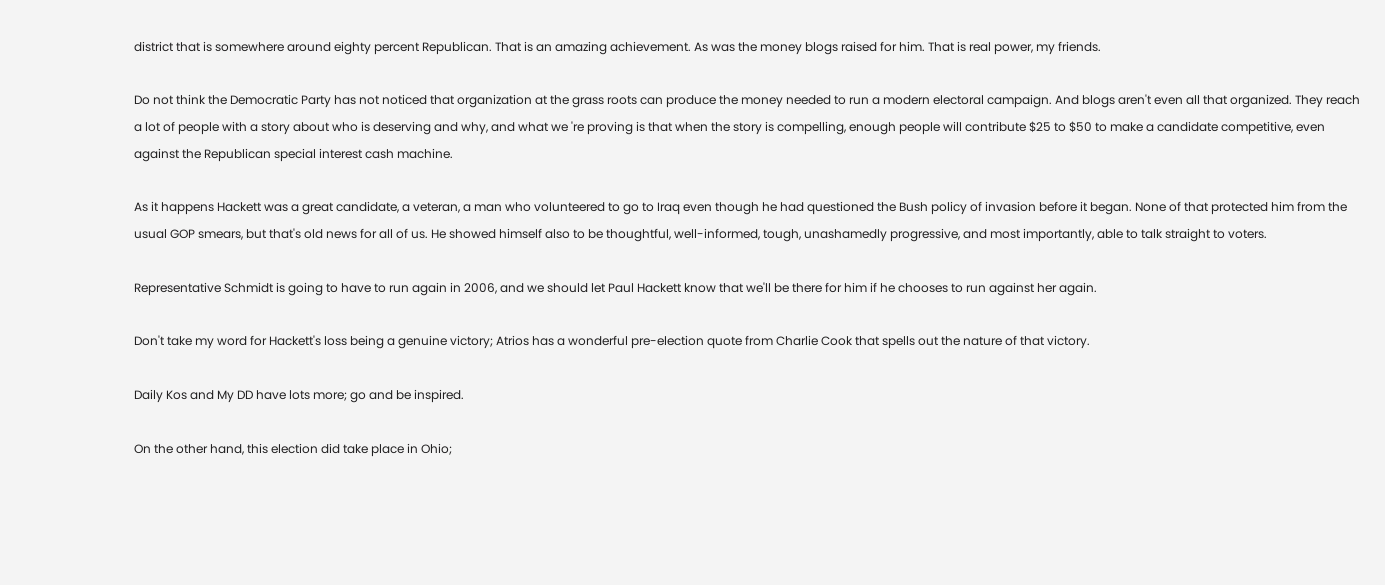district that is somewhere around eighty percent Republican. That is an amazing achievement. As was the money blogs raised for him. That is real power, my friends.

Do not think the Democratic Party has not noticed that organization at the grass roots can produce the money needed to run a modern electoral campaign. And blogs aren't even all that organized. They reach a lot of people with a story about who is deserving and why, and what we 're proving is that when the story is compelling, enough people will contribute $25 to $50 to make a candidate competitive, even against the Republican special interest cash machine.

As it happens Hackett was a great candidate, a veteran, a man who volunteered to go to Iraq even though he had questioned the Bush policy of invasion before it began. None of that protected him from the usual GOP smears, but that's old news for all of us. He showed himself also to be thoughtful, well-informed, tough, unashamedly progressive, and most importantly, able to talk straight to voters.

Representative Schmidt is going to have to run again in 2006, and we should let Paul Hackett know that we'll be there for him if he chooses to run against her again.

Don't take my word for Hackett's loss being a genuine victory; Atrios has a wonderful pre-election quote from Charlie Cook that spells out the nature of that victory.

Daily Kos and My DD have lots more; go and be inspired.

On the other hand, this election did take place in Ohio;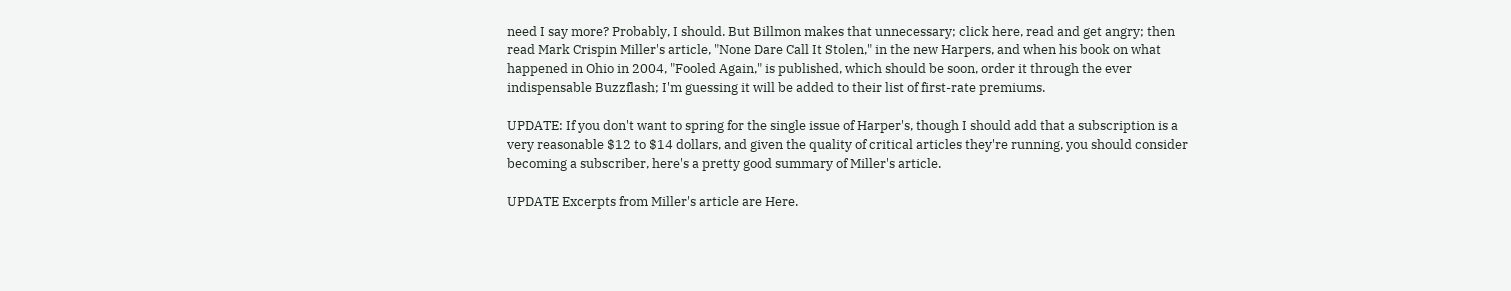need I say more? Probably, I should. But Billmon makes that unnecessary; click here, read and get angry; then read Mark Crispin Miller's article, "None Dare Call It Stolen," in the new Harpers, and when his book on what happened in Ohio in 2004, "Fooled Again," is published, which should be soon, order it through the ever indispensable Buzzflash; I'm guessing it will be added to their list of first-rate premiums.

UPDATE: If you don't want to spring for the single issue of Harper's, though I should add that a subscription is a very reasonable $12 to $14 dollars, and given the quality of critical articles they're running, you should consider becoming a subscriber, here's a pretty good summary of Miller's article.

UPDATE Excerpts from Miller's article are Here.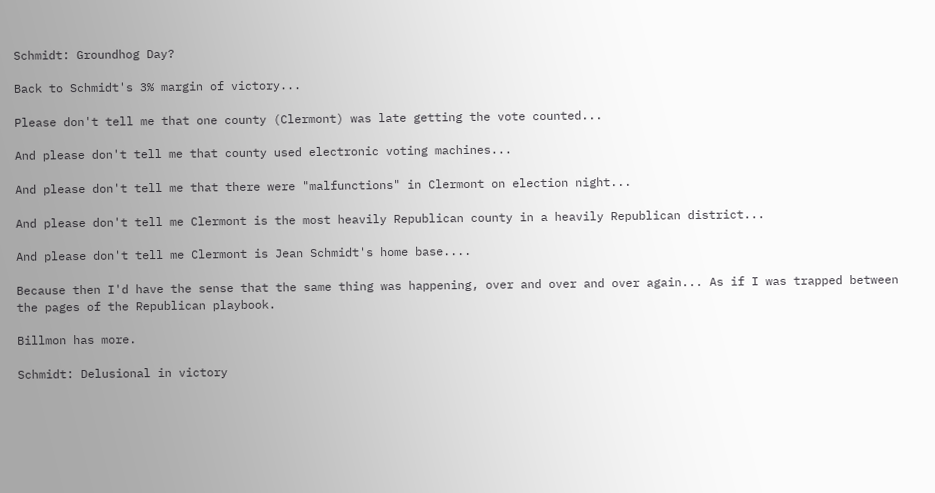Schmidt: Groundhog Day?

Back to Schmidt's 3% margin of victory...

Please don't tell me that one county (Clermont) was late getting the vote counted...

And please don't tell me that county used electronic voting machines...

And please don't tell me that there were "malfunctions" in Clermont on election night...

And please don't tell me Clermont is the most heavily Republican county in a heavily Republican district...

And please don't tell me Clermont is Jean Schmidt's home base....

Because then I'd have the sense that the same thing was happening, over and over and over again... As if I was trapped between the pages of the Republican playbook.

Billmon has more.

Schmidt: Delusional in victory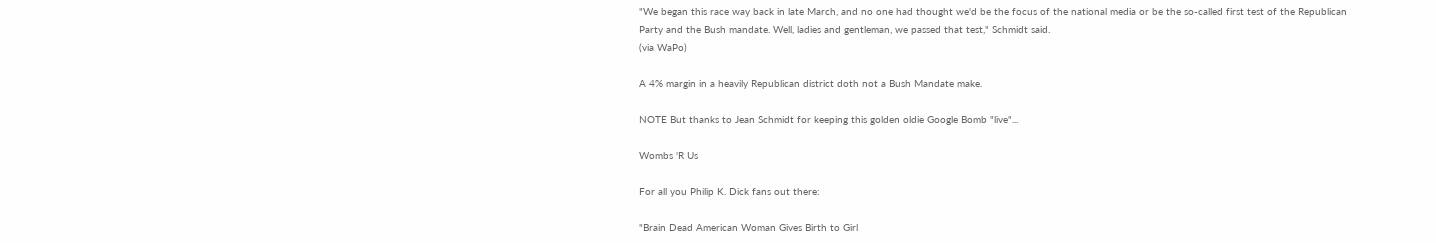"We began this race way back in late March, and no one had thought we'd be the focus of the national media or be the so-called first test of the Republican Party and the Bush mandate. Well, ladies and gentleman, we passed that test," Schmidt said.
(via WaPo)

A 4% margin in a heavily Republican district doth not a Bush Mandate make.

NOTE But thanks to Jean Schmidt for keeping this golden oldie Google Bomb "live"...

Wombs 'R Us

For all you Philip K. Dick fans out there:

"Brain Dead American Woman Gives Birth to Girl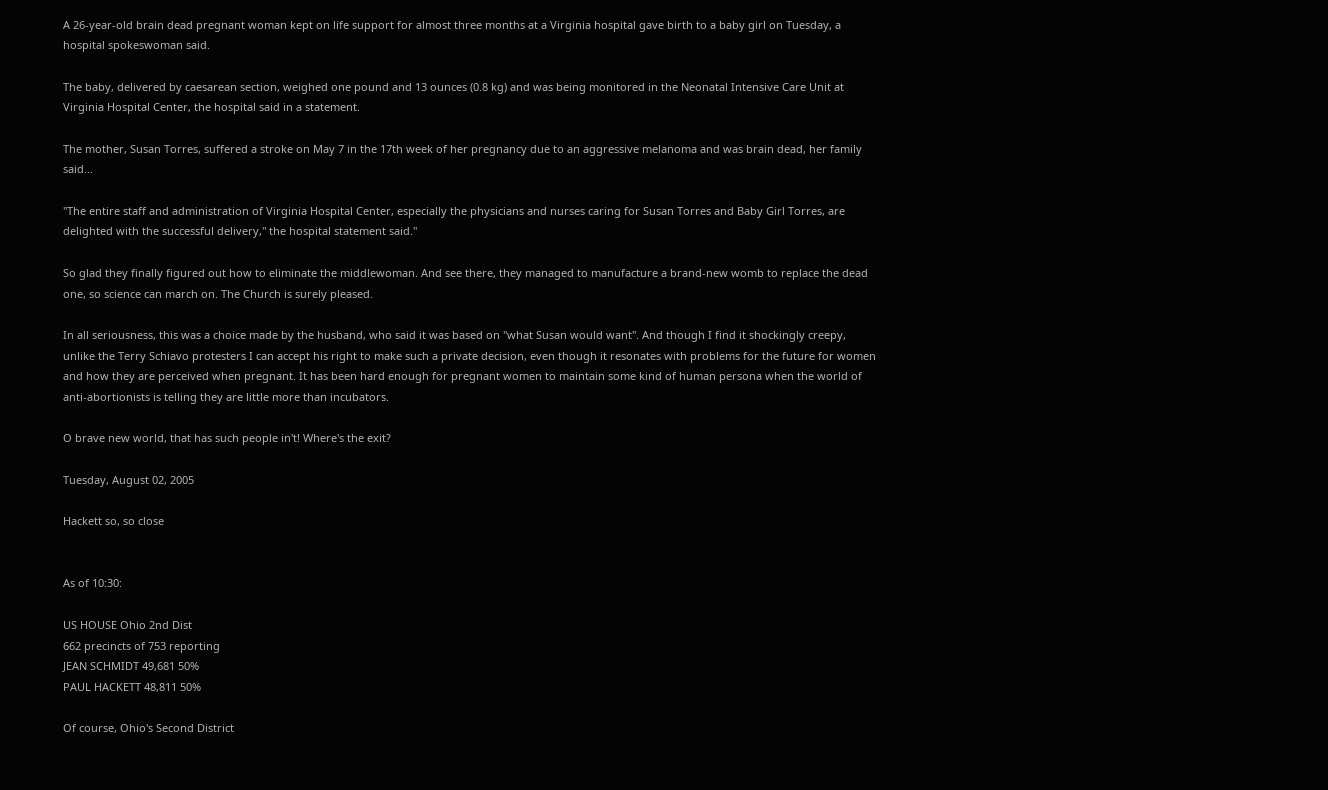A 26-year-old brain dead pregnant woman kept on life support for almost three months at a Virginia hospital gave birth to a baby girl on Tuesday, a hospital spokeswoman said.

The baby, delivered by caesarean section, weighed one pound and 13 ounces (0.8 kg) and was being monitored in the Neonatal Intensive Care Unit at Virginia Hospital Center, the hospital said in a statement.

The mother, Susan Torres, suffered a stroke on May 7 in the 17th week of her pregnancy due to an aggressive melanoma and was brain dead, her family said...

"The entire staff and administration of Virginia Hospital Center, especially the physicians and nurses caring for Susan Torres and Baby Girl Torres, are delighted with the successful delivery," the hospital statement said."

So glad they finally figured out how to eliminate the middlewoman. And see there, they managed to manufacture a brand-new womb to replace the dead one, so science can march on. The Church is surely pleased.

In all seriousness, this was a choice made by the husband, who said it was based on "what Susan would want". And though I find it shockingly creepy, unlike the Terry Schiavo protesters I can accept his right to make such a private decision, even though it resonates with problems for the future for women and how they are perceived when pregnant. It has been hard enough for pregnant women to maintain some kind of human persona when the world of anti-abortionists is telling they are little more than incubators.

O brave new world, that has such people in't! Where's the exit?

Tuesday, August 02, 2005

Hackett so, so close


As of 10:30:

US HOUSE Ohio 2nd Dist
662 precincts of 753 reporting
JEAN SCHMIDT 49,681 50%
PAUL HACKETT 48,811 50%

Of course, Ohio's Second District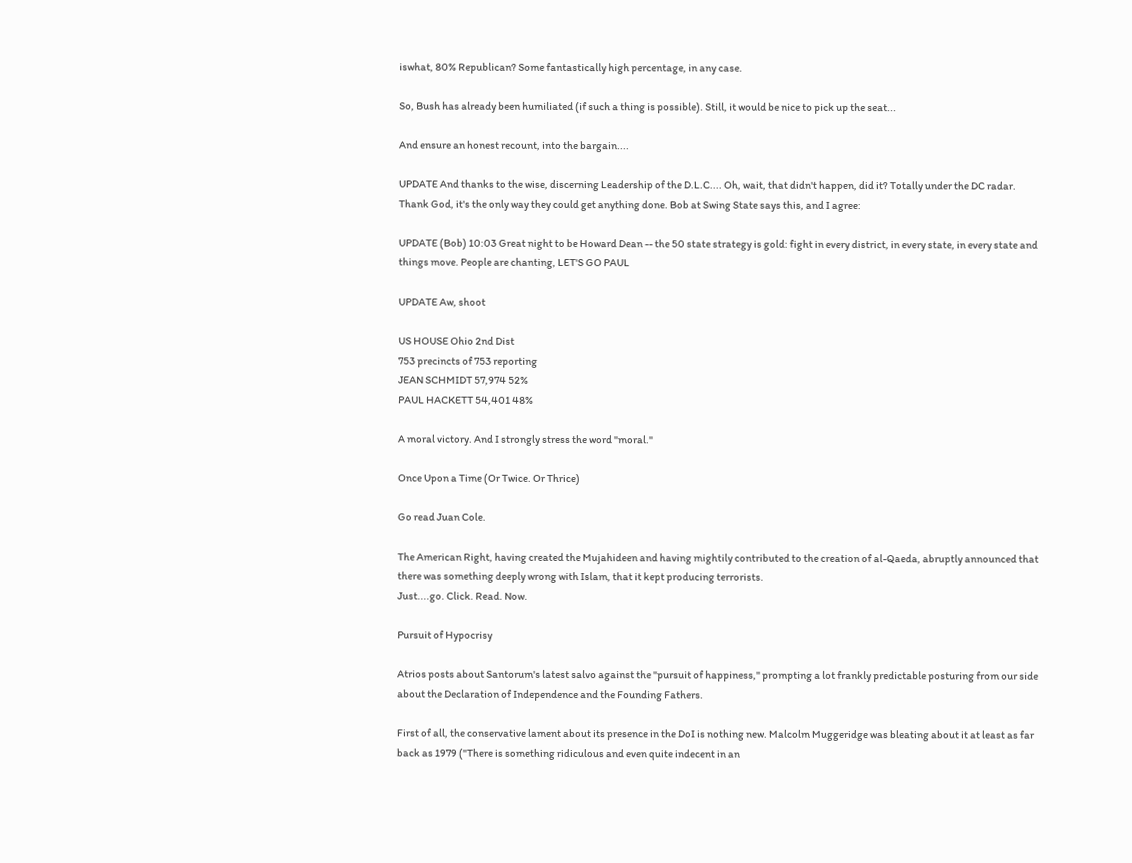iswhat, 80% Republican? Some fantastically high percentage, in any case.

So, Bush has already been humiliated (if such a thing is possible). Still, it would be nice to pick up the seat...

And ensure an honest recount, into the bargain....

UPDATE And thanks to the wise, discerning Leadership of the D.L.C.... Oh, wait, that didn't happen, did it? Totally under the DC radar. Thank God, it's the only way they could get anything done. Bob at Swing State says this, and I agree:

UPDATE (Bob) 10:03 Great night to be Howard Dean -- the 50 state strategy is gold: fight in every district, in every state, in every state and things move. People are chanting, LET'S GO PAUL

UPDATE Aw, shoot

US HOUSE Ohio 2nd Dist
753 precincts of 753 reporting
JEAN SCHMIDT 57,974 52%
PAUL HACKETT 54,401 48%

A moral victory. And I strongly stress the word "moral."

Once Upon a Time (Or Twice. Or Thrice)

Go read Juan Cole.

The American Right, having created the Mujahideen and having mightily contributed to the creation of al-Qaeda, abruptly announced that there was something deeply wrong with Islam, that it kept producing terrorists.
Just....go. Click. Read. Now.

Pursuit of Hypocrisy

Atrios posts about Santorum's latest salvo against the "pursuit of happiness," prompting a lot frankly predictable posturing from our side about the Declaration of Independence and the Founding Fathers.

First of all, the conservative lament about its presence in the DoI is nothing new. Malcolm Muggeridge was bleating about it at least as far back as 1979 ("There is something ridiculous and even quite indecent in an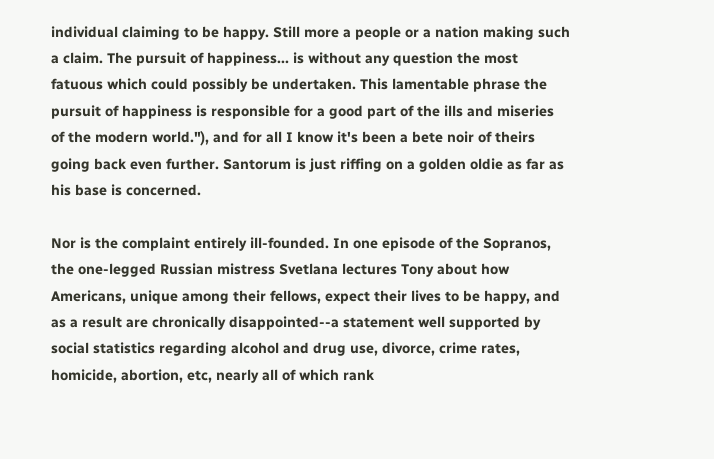individual claiming to be happy. Still more a people or a nation making such a claim. The pursuit of happiness... is without any question the most fatuous which could possibly be undertaken. This lamentable phrase the pursuit of happiness is responsible for a good part of the ills and miseries of the modern world."), and for all I know it's been a bete noir of theirs going back even further. Santorum is just riffing on a golden oldie as far as his base is concerned.

Nor is the complaint entirely ill-founded. In one episode of the Sopranos, the one-legged Russian mistress Svetlana lectures Tony about how Americans, unique among their fellows, expect their lives to be happy, and as a result are chronically disappointed--a statement well supported by social statistics regarding alcohol and drug use, divorce, crime rates, homicide, abortion, etc, nearly all of which rank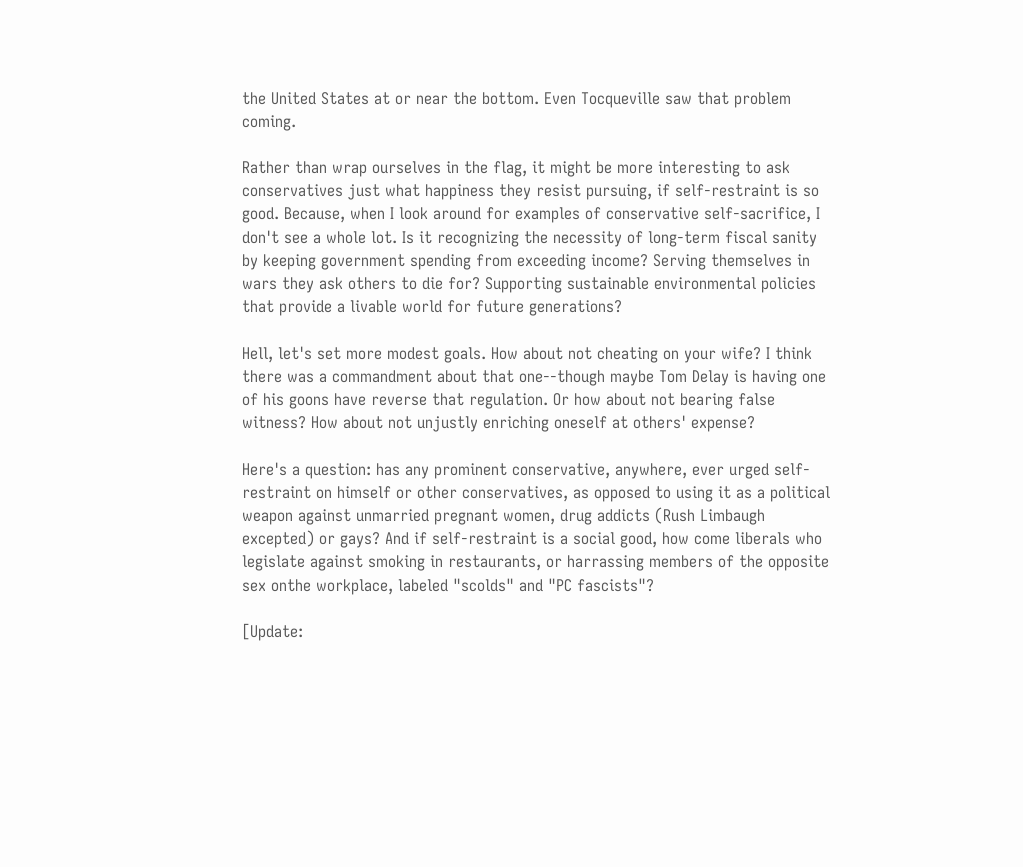the United States at or near the bottom. Even Tocqueville saw that problem coming.

Rather than wrap ourselves in the flag, it might be more interesting to ask conservatives just what happiness they resist pursuing, if self-restraint is so good. Because, when I look around for examples of conservative self-sacrifice, I don't see a whole lot. Is it recognizing the necessity of long-term fiscal sanity by keeping government spending from exceeding income? Serving themselves in wars they ask others to die for? Supporting sustainable environmental policies that provide a livable world for future generations?

Hell, let's set more modest goals. How about not cheating on your wife? I think there was a commandment about that one--though maybe Tom Delay is having one of his goons have reverse that regulation. Or how about not bearing false witness? How about not unjustly enriching oneself at others' expense?

Here's a question: has any prominent conservative, anywhere, ever urged self-restraint on himself or other conservatives, as opposed to using it as a political weapon against unmarried pregnant women, drug addicts (Rush Limbaugh excepted) or gays? And if self-restraint is a social good, how come liberals who legislate against smoking in restaurants, or harrassing members of the opposite sex onthe workplace, labeled "scolds" and "PC fascists"?

[Update: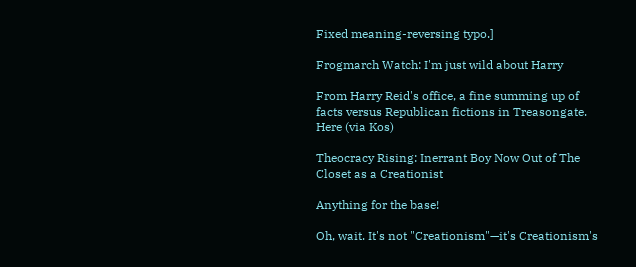Fixed meaning-reversing typo.]

Frogmarch Watch: I'm just wild about Harry

From Harry Reid's office, a fine summing up of facts versus Republican fictions in Treasongate. Here (via Kos)

Theocracy Rising: Inerrant Boy Now Out of The Closet as a Creationist

Anything for the base!

Oh, wait. It's not "Creationism"—it's Creationism's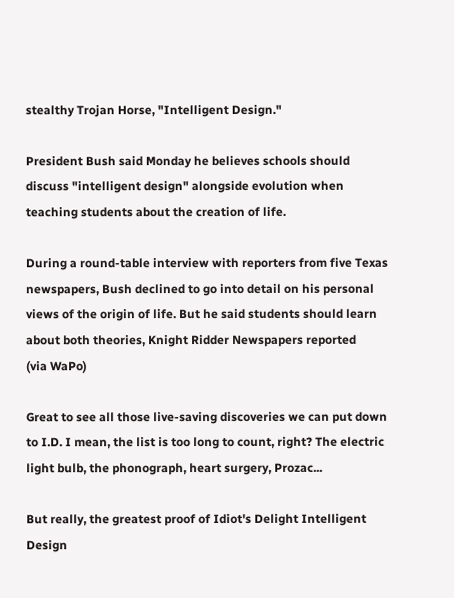stealthy Trojan Horse, "Intelligent Design."

President Bush said Monday he believes schools should discuss "intelligent design" alongside evolution when teaching students about the creation of life.

During a round-table interview with reporters from five Texas newspapers, Bush declined to go into detail on his personal views of the origin of life. But he said students should learn about both theories, Knight Ridder Newspapers reported
(via WaPo)

Great to see all those live-saving discoveries we can put down to I.D. I mean, the list is too long to count, right? The electric light bulb, the phonograph, heart surgery, Prozac...

But really, the greatest proof of Idiot's Delight Intelligent Design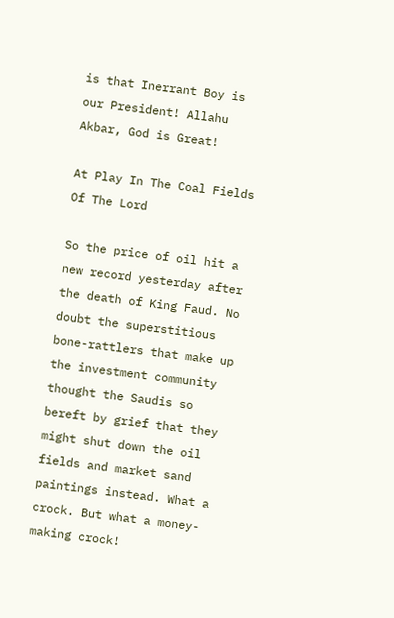is that Inerrant Boy is our President! Allahu Akbar, God is Great!

At Play In The Coal Fields Of The Lord

So the price of oil hit a new record yesterday after the death of King Faud. No doubt the superstitious bone-rattlers that make up the investment community thought the Saudis so bereft by grief that they might shut down the oil fields and market sand paintings instead. What a crock. But what a money-making crock!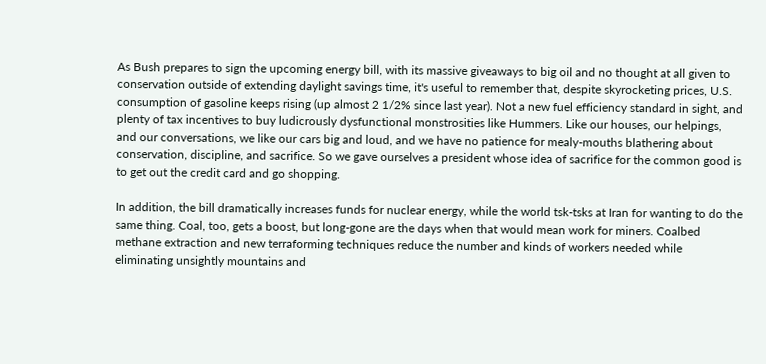As Bush prepares to sign the upcoming energy bill, with its massive giveaways to big oil and no thought at all given to conservation outside of extending daylight savings time, it's useful to remember that, despite skyrocketing prices, U.S. consumption of gasoline keeps rising (up almost 2 1/2% since last year). Not a new fuel efficiency standard in sight, and plenty of tax incentives to buy ludicrously dysfunctional monstrosities like Hummers. Like our houses, our helpings, and our conversations, we like our cars big and loud, and we have no patience for mealy-mouths blathering about conservation, discipline, and sacrifice. So we gave ourselves a president whose idea of sacrifice for the common good is to get out the credit card and go shopping.

In addition, the bill dramatically increases funds for nuclear energy, while the world tsk-tsks at Iran for wanting to do the same thing. Coal, too, gets a boost, but long-gone are the days when that would mean work for miners. Coalbed methane extraction and new terraforming techniques reduce the number and kinds of workers needed while eliminating unsightly mountains and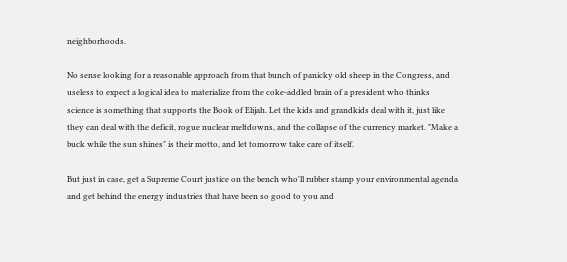neighborhoods.

No sense looking for a reasonable approach from that bunch of panicky old sheep in the Congress, and useless to expect a logical idea to materialize from the coke-addled brain of a president who thinks science is something that supports the Book of Elijah. Let the kids and grandkids deal with it, just like they can deal with the deficit, rogue nuclear meltdowns, and the collapse of the currency market. "Make a buck while the sun shines" is their motto, and let tomorrow take care of itself.

But just in case, get a Supreme Court justice on the bench who'll rubber stamp your environmental agenda and get behind the energy industries that have been so good to you and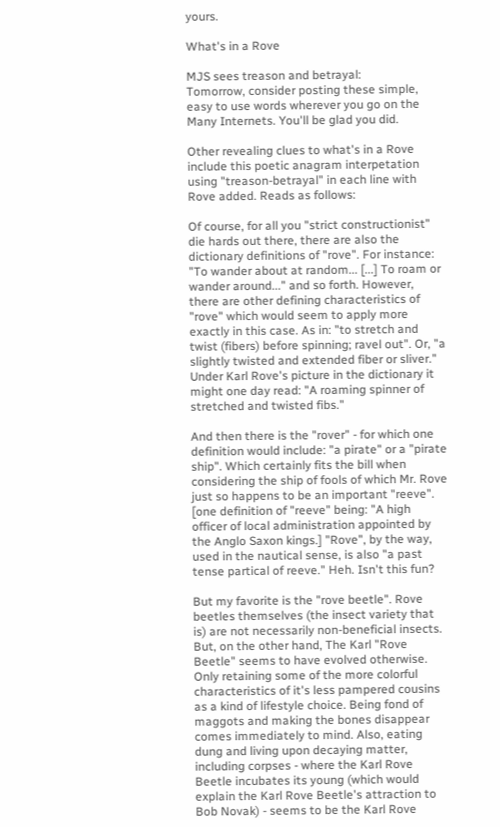yours.

What's in a Rove

MJS sees treason and betrayal:
Tomorrow, consider posting these simple, easy to use words wherever you go on the Many Internets. You'll be glad you did.

Other revealing clues to what's in a Rove include this poetic anagram interpetation using "treason-betrayal" in each line with Rove added. Reads as follows:

Of course, for all you "strict constructionist" die hards out there, there are also the dictionary definitions of "rove". For instance: "To wander about at random... [...] To roam or wander around..." and so forth. However, there are other defining characteristics of "rove" which would seem to apply more exactly in this case. As in: "to stretch and twist (fibers) before spinning; ravel out". Or, "a slightly twisted and extended fiber or sliver." Under Karl Rove's picture in the dictionary it might one day read: "A roaming spinner of stretched and twisted fibs."

And then there is the "rover" - for which one definition would include: "a pirate" or a "pirate ship". Which certainly fits the bill when considering the ship of fools of which Mr. Rove just so happens to be an important "reeve". [one definition of "reeve" being: "A high officer of local administration appointed by the Anglo Saxon kings.] "Rove", by the way, used in the nautical sense, is also "a past tense partical of reeve." Heh. Isn't this fun?

But my favorite is the "rove beetle". Rove beetles themselves (the insect variety that is) are not necessarily non-beneficial insects. But, on the other hand, The Karl "Rove Beetle" seems to have evolved otherwise. Only retaining some of the more colorful characteristics of it's less pampered cousins as a kind of lifestyle choice. Being fond of maggots and making the bones disappear comes immediately to mind. Also, eating dung and living upon decaying matter, including corpses - where the Karl Rove Beetle incubates its young (which would explain the Karl Rove Beetle's attraction to Bob Novak) - seems to be the Karl Rove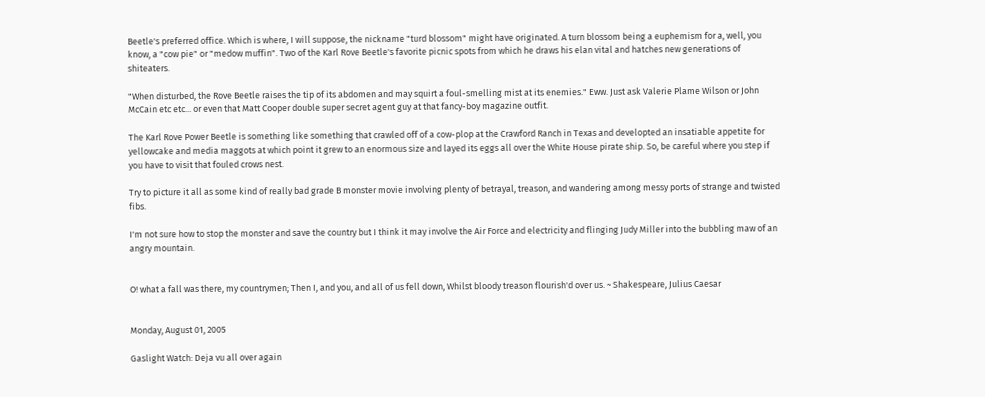Beetle's preferred office. Which is where, I will suppose, the nickname "turd blossom" might have originated. A turn blossom being a euphemism for a, well, you know, a "cow pie" or "medow muffin". Two of the Karl Rove Beetle's favorite picnic spots from which he draws his elan vital and hatches new generations of shiteaters.

"When disturbed, the Rove Beetle raises the tip of its abdomen and may squirt a foul-smelling mist at its enemies." Eww. Just ask Valerie Plame Wilson or John McCain etc etc... or even that Matt Cooper double super secret agent guy at that fancy-boy magazine outfit.

The Karl Rove Power Beetle is something like something that crawled off of a cow-plop at the Crawford Ranch in Texas and developted an insatiable appetite for yellowcake and media maggots at which point it grew to an enormous size and layed its eggs all over the White House pirate ship. So, be careful where you step if you have to visit that fouled crows nest.

Try to picture it all as some kind of really bad grade B monster movie involving plenty of betrayal, treason, and wandering among messy ports of strange and twisted fibs.

I'm not sure how to stop the monster and save the country but I think it may involve the Air Force and electricity and flinging Judy Miller into the bubbling maw of an angry mountain.


O! what a fall was there, my countrymen; Then I, and you, and all of us fell down, Whilst bloody treason flourish'd over us. ~ Shakespeare, Julius Caesar


Monday, August 01, 2005

Gaslight Watch: Deja vu all over again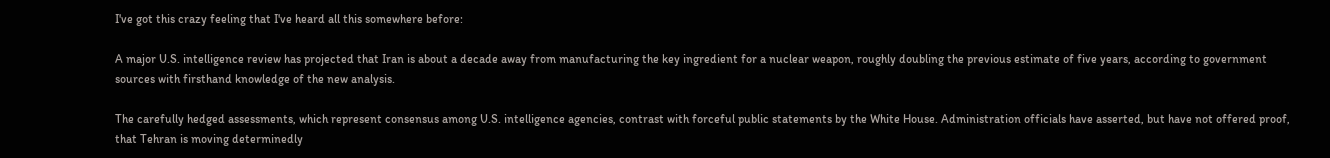I've got this crazy feeling that I've heard all this somewhere before:

A major U.S. intelligence review has projected that Iran is about a decade away from manufacturing the key ingredient for a nuclear weapon, roughly doubling the previous estimate of five years, according to government sources with firsthand knowledge of the new analysis.

The carefully hedged assessments, which represent consensus among U.S. intelligence agencies, contrast with forceful public statements by the White House. Administration officials have asserted, but have not offered proof, that Tehran is moving determinedly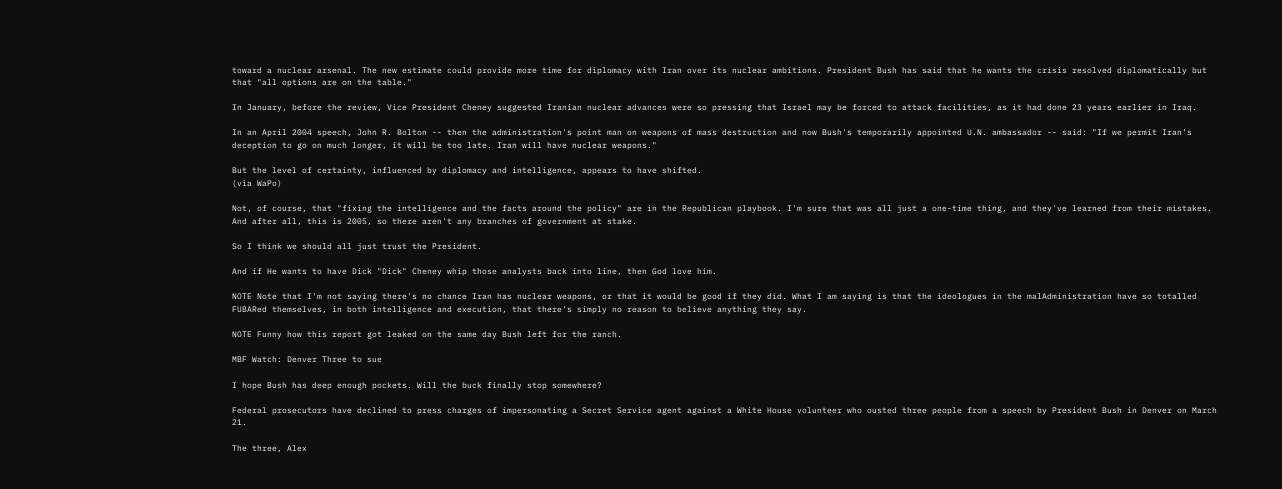toward a nuclear arsenal. The new estimate could provide more time for diplomacy with Iran over its nuclear ambitions. President Bush has said that he wants the crisis resolved diplomatically but that "all options are on the table."

In January, before the review, Vice President Cheney suggested Iranian nuclear advances were so pressing that Israel may be forced to attack facilities, as it had done 23 years earlier in Iraq.

In an April 2004 speech, John R. Bolton -- then the administration's point man on weapons of mass destruction and now Bush's temporarily appointed U.N. ambassador -- said: "If we permit Iran's deception to go on much longer, it will be too late. Iran will have nuclear weapons."

But the level of certainty, influenced by diplomacy and intelligence, appears to have shifted.
(via WaPo)

Not, of course, that "fixing the intelligence and the facts around the policy" are in the Republican playbook. I'm sure that was all just a one-time thing, and they've learned from their mistakes. And after all, this is 2005, so there aren't any branches of government at stake.

So I think we should all just trust the President.

And if He wants to have Dick "Dick" Cheney whip those analysts back into line, then God love him.

NOTE Note that I'm not saying there's no chance Iran has nuclear weapons, or that it would be good if they did. What I am saying is that the ideologues in the malAdministration have so totalled FUBARed themselves, in both intelligence and execution, that there's simply no reason to believe anything they say.

NOTE Funny how this report got leaked on the same day Bush left for the ranch.

MBF Watch: Denver Three to sue

I hope Bush has deep enough pockets. Will the buck finally stop somewhere?

Federal prosecutors have declined to press charges of impersonating a Secret Service agent against a White House volunteer who ousted three people from a speech by President Bush in Denver on March 21.

The three, Alex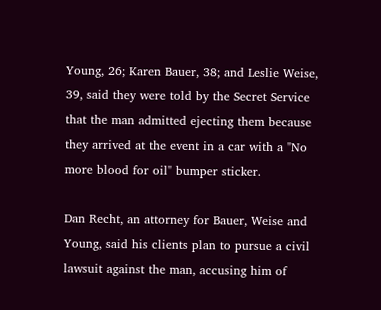Young, 26; Karen Bauer, 38; and Leslie Weise, 39, said they were told by the Secret Service that the man admitted ejecting them because they arrived at the event in a car with a "No more blood for oil" bumper sticker.

Dan Recht, an attorney for Bauer, Weise and Young, said his clients plan to pursue a civil lawsuit against the man, accusing him of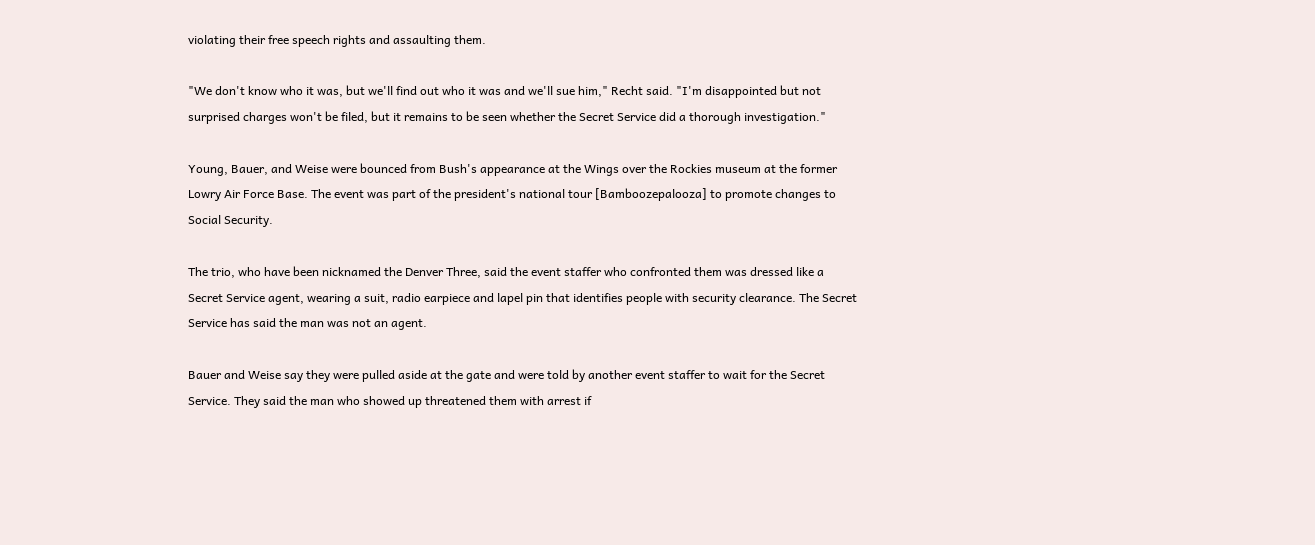violating their free speech rights and assaulting them.

"We don't know who it was, but we'll find out who it was and we'll sue him," Recht said. "I'm disappointed but not surprised charges won't be filed, but it remains to be seen whether the Secret Service did a thorough investigation."

Young, Bauer, and Weise were bounced from Bush's appearance at the Wings over the Rockies museum at the former Lowry Air Force Base. The event was part of the president's national tour [Bamboozepalooza] to promote changes to Social Security.

The trio, who have been nicknamed the Denver Three, said the event staffer who confronted them was dressed like a Secret Service agent, wearing a suit, radio earpiece and lapel pin that identifies people with security clearance. The Secret Service has said the man was not an agent.

Bauer and Weise say they were pulled aside at the gate and were told by another event staffer to wait for the Secret Service. They said the man who showed up threatened them with arrest if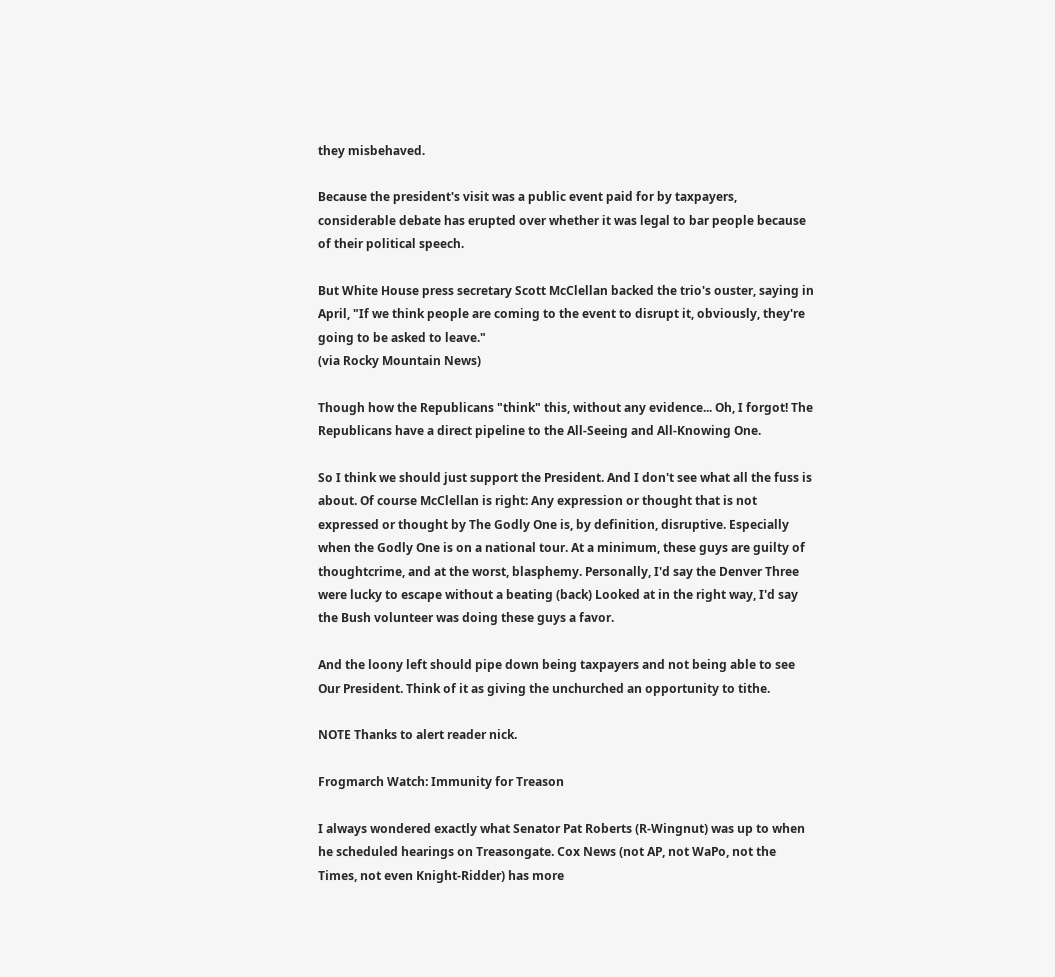they misbehaved.

Because the president's visit was a public event paid for by taxpayers, considerable debate has erupted over whether it was legal to bar people because of their political speech.

But White House press secretary Scott McClellan backed the trio's ouster, saying in April, "If we think people are coming to the event to disrupt it, obviously, they're going to be asked to leave."
(via Rocky Mountain News)

Though how the Republicans "think" this, without any evidence... Oh, I forgot! The Republicans have a direct pipeline to the All-Seeing and All-Knowing One.

So I think we should just support the President. And I don't see what all the fuss is about. Of course McClellan is right: Any expression or thought that is not expressed or thought by The Godly One is, by definition, disruptive. Especially when the Godly One is on a national tour. At a minimum, these guys are guilty of thoughtcrime, and at the worst, blasphemy. Personally, I'd say the Denver Three were lucky to escape without a beating (back) Looked at in the right way, I'd say the Bush volunteer was doing these guys a favor.

And the loony left should pipe down being taxpayers and not being able to see Our President. Think of it as giving the unchurched an opportunity to tithe.

NOTE Thanks to alert reader nick.

Frogmarch Watch: Immunity for Treason

I always wondered exactly what Senator Pat Roberts (R-Wingnut) was up to when he scheduled hearings on Treasongate. Cox News (not AP, not WaPo, not the Times, not even Knight-Ridder) has more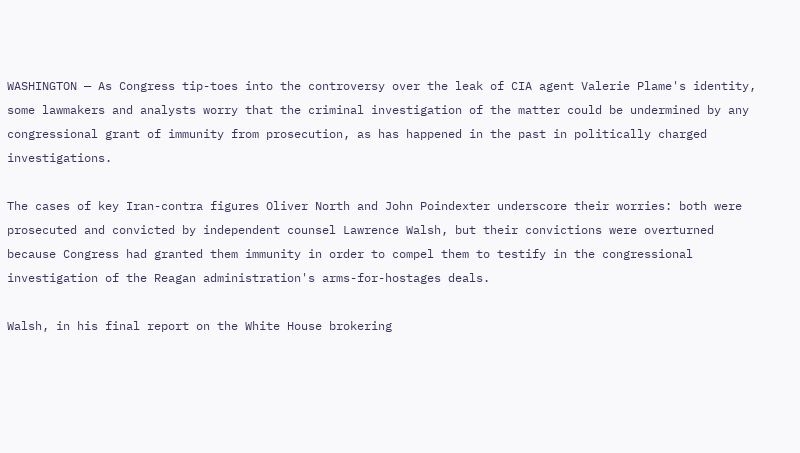WASHINGTON — As Congress tip-toes into the controversy over the leak of CIA agent Valerie Plame's identity, some lawmakers and analysts worry that the criminal investigation of the matter could be undermined by any congressional grant of immunity from prosecution, as has happened in the past in politically charged investigations.

The cases of key Iran-contra figures Oliver North and John Poindexter underscore their worries: both were prosecuted and convicted by independent counsel Lawrence Walsh, but their convictions were overturned because Congress had granted them immunity in order to compel them to testify in the congressional investigation of the Reagan administration's arms-for-hostages deals.

Walsh, in his final report on the White House brokering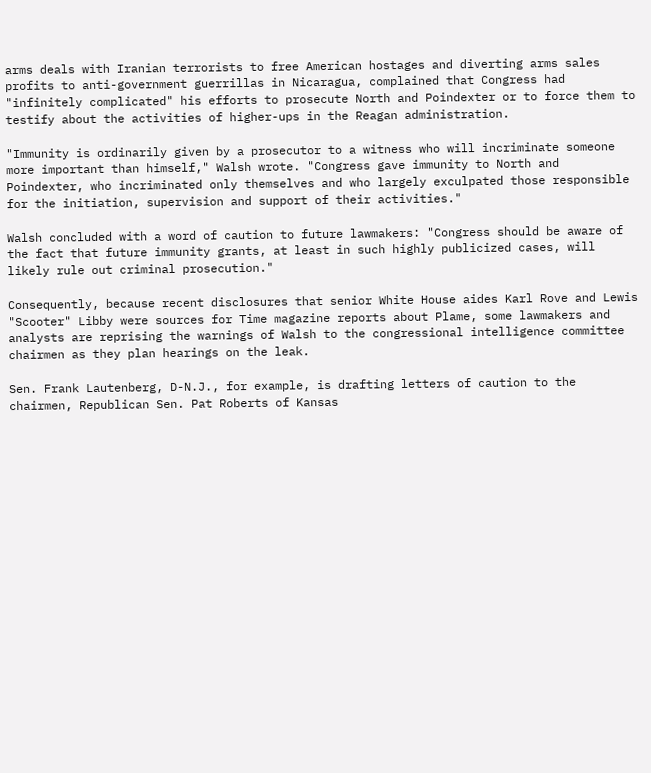arms deals with Iranian terrorists to free American hostages and diverting arms sales profits to anti-government guerrillas in Nicaragua, complained that Congress had "infinitely complicated" his efforts to prosecute North and Poindexter or to force them to testify about the activities of higher-ups in the Reagan administration.

"Immunity is ordinarily given by a prosecutor to a witness who will incriminate someone more important than himself," Walsh wrote. "Congress gave immunity to North and Poindexter, who incriminated only themselves and who largely exculpated those responsible for the initiation, supervision and support of their activities."

Walsh concluded with a word of caution to future lawmakers: "Congress should be aware of the fact that future immunity grants, at least in such highly publicized cases, will likely rule out criminal prosecution."

Consequently, because recent disclosures that senior White House aides Karl Rove and Lewis "Scooter" Libby were sources for Time magazine reports about Plame, some lawmakers and analysts are reprising the warnings of Walsh to the congressional intelligence committee chairmen as they plan hearings on the leak.

Sen. Frank Lautenberg, D-N.J., for example, is drafting letters of caution to the chairmen, Republican Sen. Pat Roberts of Kansas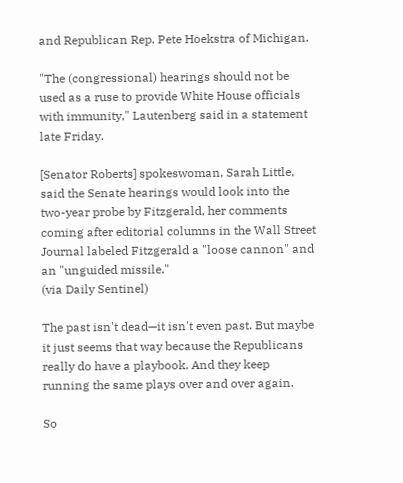and Republican Rep. Pete Hoekstra of Michigan.

"The (congressional) hearings should not be used as a ruse to provide White House officials with immunity," Lautenberg said in a statement late Friday.

[Senator Roberts] spokeswoman, Sarah Little, said the Senate hearings would look into the two-year probe by Fitzgerald, her comments coming after editorial columns in the Wall Street Journal labeled Fitzgerald a "loose cannon" and an "unguided missile."
(via Daily Sentinel)

The past isn't dead—it isn't even past. But maybe it just seems that way because the Republicans really do have a playbook. And they keep running the same plays over and over again.

So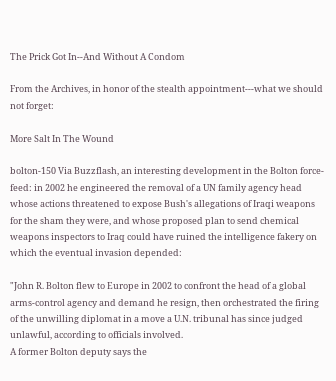The Prick Got In--And Without A Condom

From the Archives, in honor of the stealth appointment---what we should not forget:

More Salt In The Wound

bolton-150 Via Buzzflash, an interesting development in the Bolton force-feed: in 2002 he engineered the removal of a UN family agency head whose actions threatened to expose Bush's allegations of Iraqi weapons for the sham they were, and whose proposed plan to send chemical weapons inspectors to Iraq could have ruined the intelligence fakery on which the eventual invasion depended:

"John R. Bolton flew to Europe in 2002 to confront the head of a global arms-control agency and demand he resign, then orchestrated the firing of the unwilling diplomat in a move a U.N. tribunal has since judged unlawful, according to officials involved.
A former Bolton deputy says the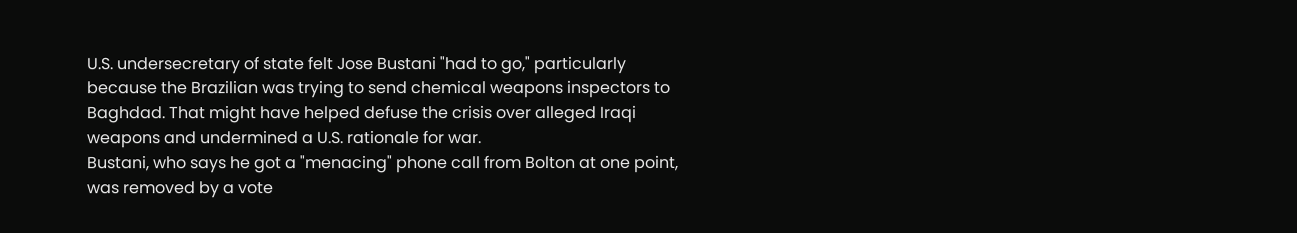U.S. undersecretary of state felt Jose Bustani "had to go," particularly because the Brazilian was trying to send chemical weapons inspectors to Baghdad. That might have helped defuse the crisis over alleged Iraqi weapons and undermined a U.S. rationale for war.
Bustani, who says he got a "menacing" phone call from Bolton at one point, was removed by a vote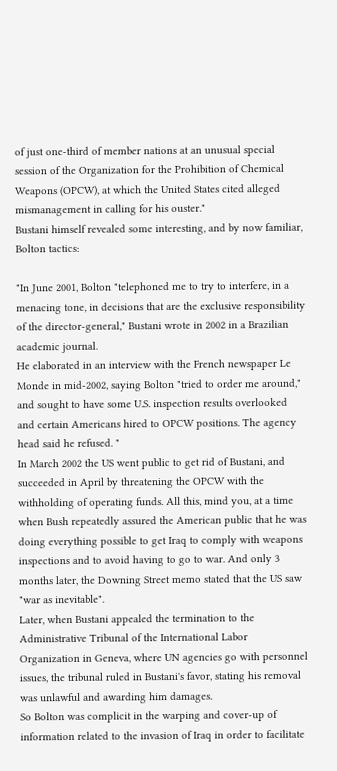of just one-third of member nations at an unusual special session of the Organization for the Prohibition of Chemical Weapons (OPCW), at which the United States cited alleged mismanagement in calling for his ouster."
Bustani himself revealed some interesting, and by now familiar, Bolton tactics:

"In June 2001, Bolton "telephoned me to try to interfere, in a menacing tone, in decisions that are the exclusive responsibility of the director-general," Bustani wrote in 2002 in a Brazilian academic journal.
He elaborated in an interview with the French newspaper Le Monde in mid-2002, saying Bolton "tried to order me around," and sought to have some U.S. inspection results overlooked and certain Americans hired to OPCW positions. The agency head said he refused. "
In March 2002 the US went public to get rid of Bustani, and succeeded in April by threatening the OPCW with the withholding of operating funds. All this, mind you, at a time when Bush repeatedly assured the American public that he was doing everything possible to get Iraq to comply with weapons inspections and to avoid having to go to war. And only 3 months later, the Downing Street memo stated that the US saw "war as inevitable".
Later, when Bustani appealed the termination to the Administrative Tribunal of the International Labor Organization in Geneva, where UN agencies go with personnel issues, the tribunal ruled in Bustani's favor, stating his removal was unlawful and awarding him damages.
So Bolton was complicit in the warping and cover-up of information related to the invasion of Iraq in order to facilitate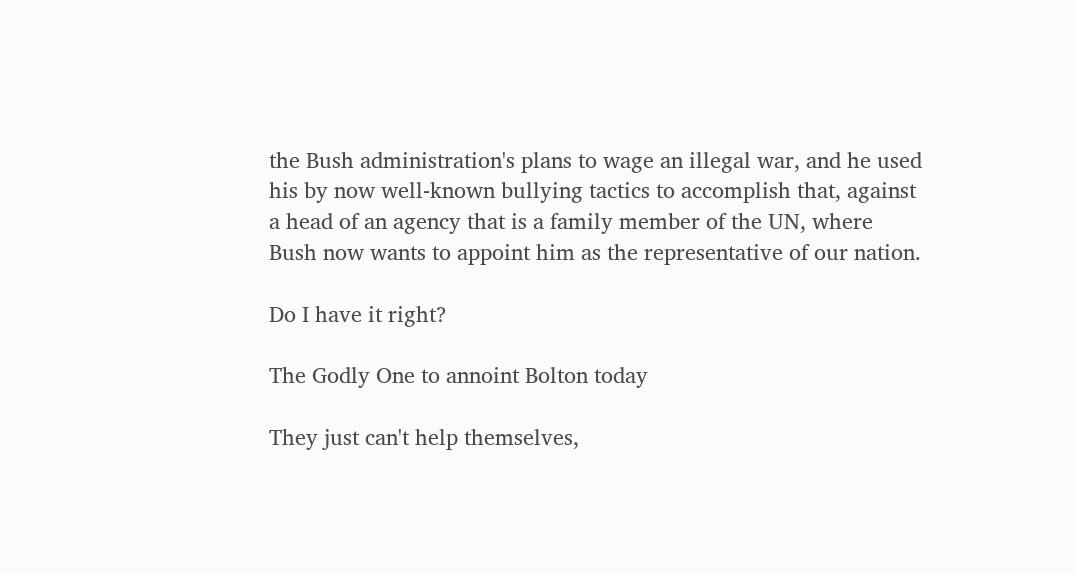the Bush administration's plans to wage an illegal war, and he used his by now well-known bullying tactics to accomplish that, against a head of an agency that is a family member of the UN, where Bush now wants to appoint him as the representative of our nation.

Do I have it right?

The Godly One to annoint Bolton today

They just can't help themselves,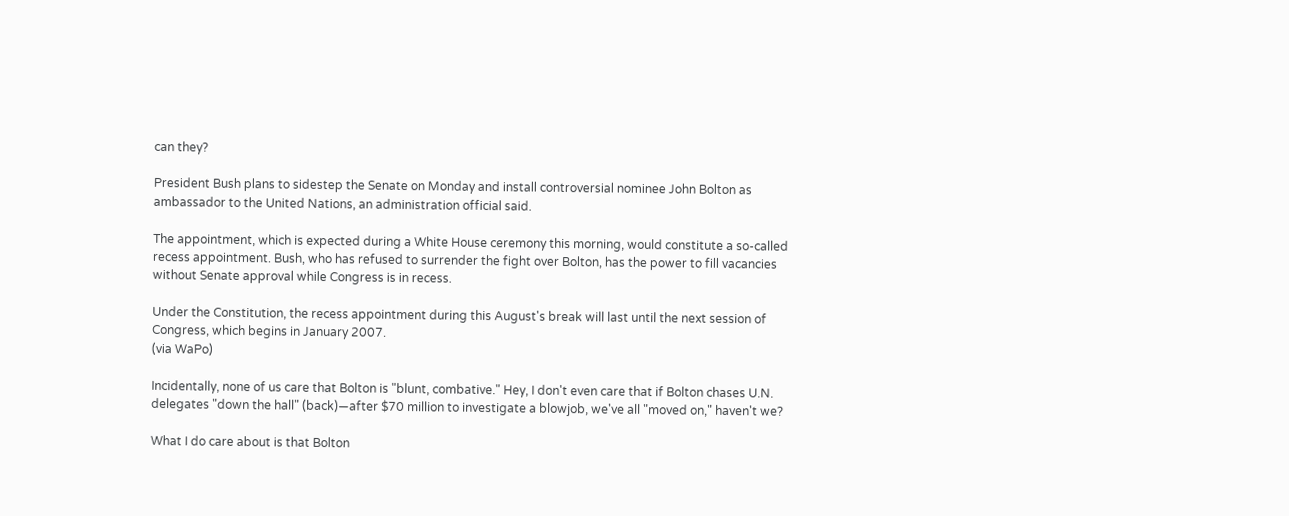can they?

President Bush plans to sidestep the Senate on Monday and install controversial nominee John Bolton as ambassador to the United Nations, an administration official said.

The appointment, which is expected during a White House ceremony this morning, would constitute a so-called recess appointment. Bush, who has refused to surrender the fight over Bolton, has the power to fill vacancies without Senate approval while Congress is in recess.

Under the Constitution, the recess appointment during this August's break will last until the next session of Congress, which begins in January 2007.
(via WaPo)

Incidentally, none of us care that Bolton is "blunt, combative." Hey, I don't even care that if Bolton chases U.N. delegates "down the hall" (back)—after $70 million to investigate a blowjob, we've all "moved on," haven't we?

What I do care about is that Bolton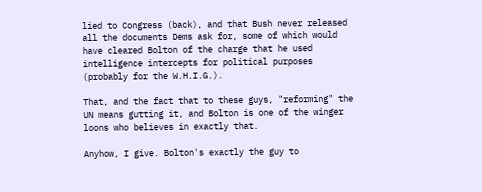lied to Congress (back), and that Bush never released all the documents Dems ask for, some of which would have cleared Bolton of the charge that he used intelligence intercepts for political purposes (probably for the W.H.I.G.).

That, and the fact that to these guys, "reforming" the UN means gutting it, and Bolton is one of the winger loons who believes in exactly that.

Anyhow, I give. Bolton's exactly the guy to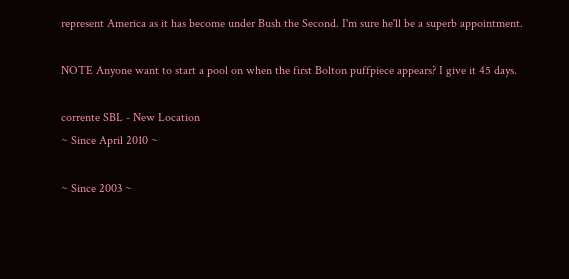represent America as it has become under Bush the Second. I'm sure he'll be a superb appointment.

NOTE Anyone want to start a pool on when the first Bolton puffpiece appears? I give it 45 days.

corrente SBL - New Location
~ Since April 2010 ~

~ Since 2003 ~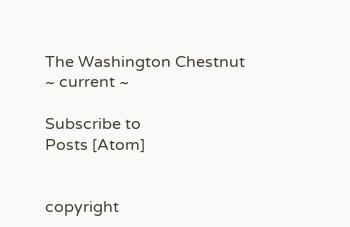The Washington Chestnut
~ current ~

Subscribe to
Posts [Atom]


copyright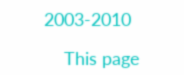2003-2010

    This page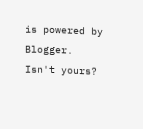is powered by Blogger. Isn't yours?